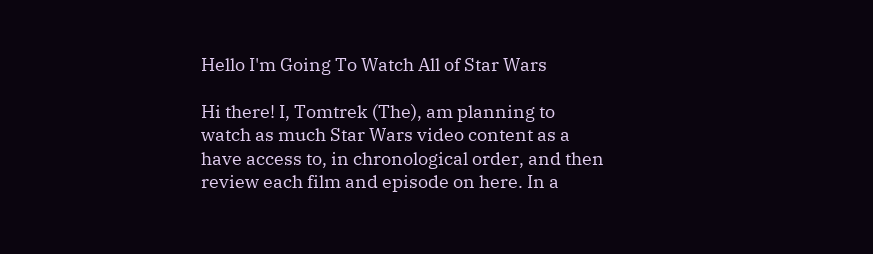Hello I'm Going To Watch All of Star Wars

Hi there! I, Tomtrek (The), am planning to watch as much Star Wars video content as a have access to, in chronological order, and then review each film and episode on here. In a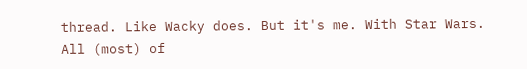thread. Like Wacky does. But it's me. With Star Wars. All (most) of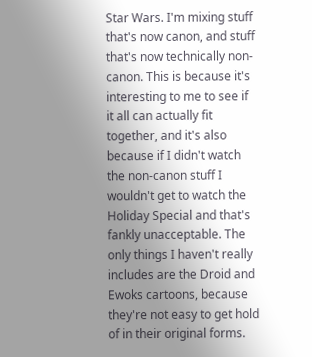Star Wars. I'm mixing stuff that's now canon, and stuff that's now technically non-canon. This is because it's interesting to me to see if it all can actually fit together, and it's also because if I didn't watch the non-canon stuff I wouldn't get to watch the Holiday Special and that's fankly unacceptable. The only things I haven't really includes are the Droid and Ewoks cartoons, because they're not easy to get hold of in their original forms.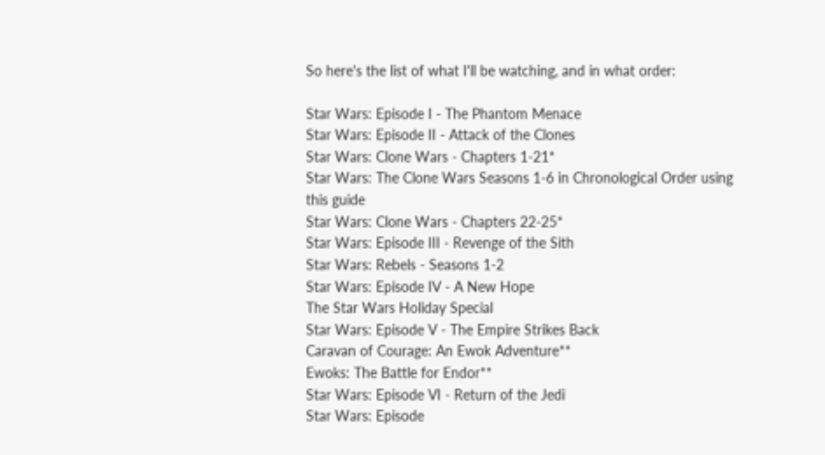So here's the list of what I'll be watching, and in what order:

Star Wars: Episode I - The Phantom Menace
Star Wars: Episode II - Attack of the Clones
Star Wars: Clone Wars - Chapters 1-21*
Star Wars: The Clone Wars Seasons 1-6 in Chronological Order using this guide
Star Wars: Clone Wars - Chapters 22-25*
Star Wars: Episode III - Revenge of the Sith
Star Wars: Rebels - Seasons 1-2
Star Wars: Episode IV - A New Hope
The Star Wars Holiday Special
Star Wars: Episode V - The Empire Strikes Back
Caravan of Courage: An Ewok Adventure**
Ewoks: The Battle for Endor**
Star Wars: Episode VI - Return of the Jedi
Star Wars: Episode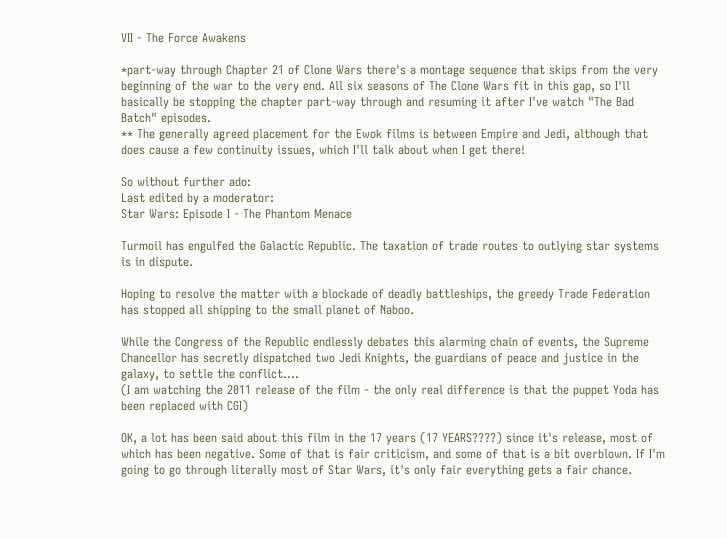VII - The Force Awakens

*part-way through Chapter 21 of Clone Wars there's a montage sequence that skips from the very beginning of the war to the very end. All six seasons of The Clone Wars fit in this gap, so I'll basically be stopping the chapter part-way through and resuming it after I've watch "The Bad Batch" episodes.
** The generally agreed placement for the Ewok films is between Empire and Jedi, although that does cause a few continuity issues, which I'll talk about when I get there!

So without further ado:
Last edited by a moderator:
Star Wars: Episode I - The Phantom Menace

Turmoil has engulfed the Galactic Republic. The taxation of trade routes to outlying star systems is in dispute.

Hoping to resolve the matter with a blockade of deadly battleships, the greedy Trade Federation has stopped all shipping to the small planet of Naboo.

While the Congress of the Republic endlessly debates this alarming chain of events, the Supreme Chancellor has secretly dispatched two Jedi Knights, the guardians of peace and justice in the galaxy, to settle the conflict....
(I am watching the 2011 release of the film - the only real difference is that the puppet Yoda has been replaced with CGI)

OK, a lot has been said about this film in the 17 years (17 YEARS????) since it's release, most of which has been negative. Some of that is fair criticism, and some of that is a bit overblown. If I'm going to go through literally most of Star Wars, it's only fair everything gets a fair chance.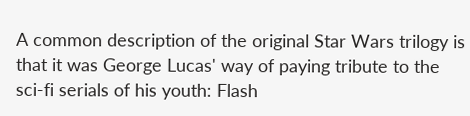A common description of the original Star Wars trilogy is that it was George Lucas' way of paying tribute to the sci-fi serials of his youth: Flash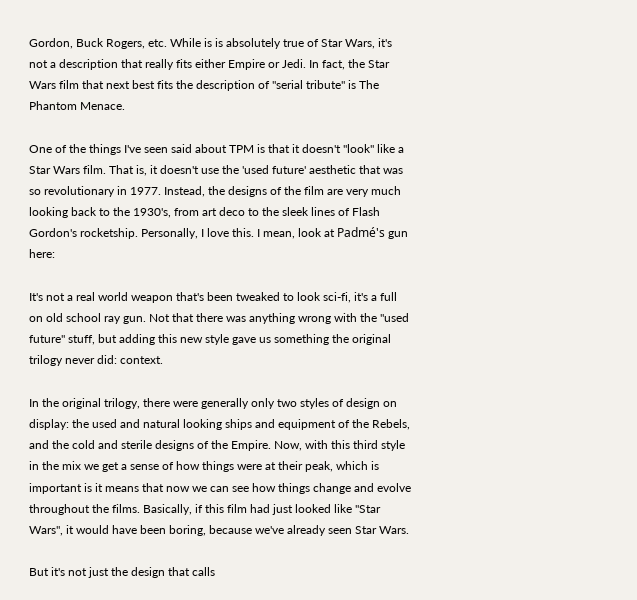Gordon, Buck Rogers, etc. While is is absolutely true of Star Wars, it's not a description that really fits either Empire or Jedi. In fact, the Star Wars film that next best fits the description of "serial tribute" is The Phantom Menace.

One of the things I've seen said about TPM is that it doesn't "look" like a Star Wars film. That is, it doesn't use the 'used future' aesthetic that was so revolutionary in 1977. Instead, the designs of the film are very much looking back to the 1930's, from art deco to the sleek lines of Flash Gordon's rocketship. Personally, I love this. I mean, look at Padmé's gun here:

It's not a real world weapon that's been tweaked to look sci-fi, it's a full on old school ray gun. Not that there was anything wrong with the "used future" stuff, but adding this new style gave us something the original trilogy never did: context.

In the original trilogy, there were generally only two styles of design on display: the used and natural looking ships and equipment of the Rebels, and the cold and sterile designs of the Empire. Now, with this third style in the mix we get a sense of how things were at their peak, which is important is it means that now we can see how things change and evolve throughout the films. Basically, if this film had just looked like "Star Wars", it would have been boring, because we've already seen Star Wars.

But it's not just the design that calls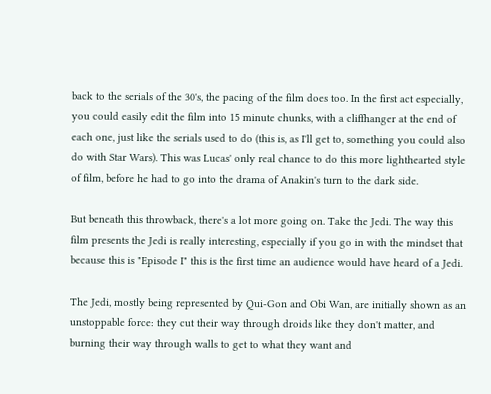back to the serials of the 30's, the pacing of the film does too. In the first act especially, you could easily edit the film into 15 minute chunks, with a cliffhanger at the end of each one, just like the serials used to do (this is, as I'll get to, something you could also do with Star Wars). This was Lucas' only real chance to do this more lighthearted style of film, before he had to go into the drama of Anakin's turn to the dark side.

But beneath this throwback, there's a lot more going on. Take the Jedi. The way this film presents the Jedi is really interesting, especially if you go in with the mindset that because this is "Episode I" this is the first time an audience would have heard of a Jedi.

The Jedi, mostly being represented by Qui-Gon and Obi Wan, are initially shown as an unstoppable force: they cut their way through droids like they don't matter, and burning their way through walls to get to what they want and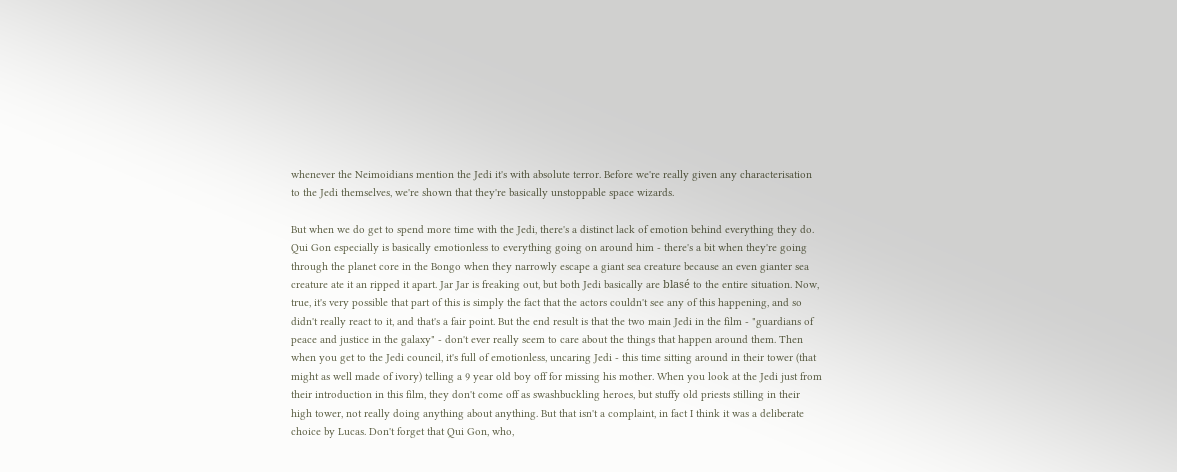whenever the Neimoidians mention the Jedi it's with absolute terror. Before we're really given any characterisation to the Jedi themselves, we're shown that they're basically unstoppable space wizards.

But when we do get to spend more time with the Jedi, there's a distinct lack of emotion behind everything they do. Qui Gon especially is basically emotionless to everything going on around him - there's a bit when they're going through the planet core in the Bongo when they narrowly escape a giant sea creature because an even gianter sea creature ate it an ripped it apart. Jar Jar is freaking out, but both Jedi basically are blasé to the entire situation. Now, true, it's very possible that part of this is simply the fact that the actors couldn't see any of this happening, and so didn't really react to it, and that's a fair point. But the end result is that the two main Jedi in the film - "guardians of peace and justice in the galaxy" - don't ever really seem to care about the things that happen around them. Then when you get to the Jedi council, it's full of emotionless, uncaring Jedi - this time sitting around in their tower (that might as well made of ivory) telling a 9 year old boy off for missing his mother. When you look at the Jedi just from their introduction in this film, they don't come off as swashbuckling heroes, but stuffy old priests stilling in their high tower, not really doing anything about anything. But that isn't a complaint, in fact I think it was a deliberate choice by Lucas. Don't forget that Qui Gon, who,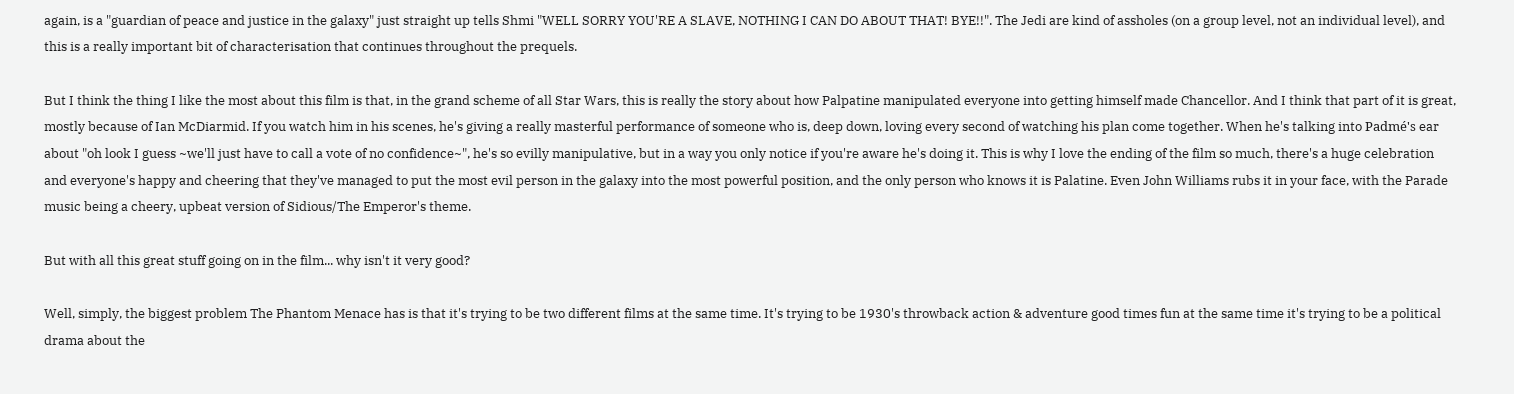again, is a "guardian of peace and justice in the galaxy" just straight up tells Shmi "WELL SORRY YOU'RE A SLAVE, NOTHING I CAN DO ABOUT THAT! BYE!!". The Jedi are kind of assholes (on a group level, not an individual level), and this is a really important bit of characterisation that continues throughout the prequels.

But I think the thing I like the most about this film is that, in the grand scheme of all Star Wars, this is really the story about how Palpatine manipulated everyone into getting himself made Chancellor. And I think that part of it is great, mostly because of Ian McDiarmid. If you watch him in his scenes, he's giving a really masterful performance of someone who is, deep down, loving every second of watching his plan come together. When he's talking into Padmé's ear about "oh look I guess ~we'll just have to call a vote of no confidence~", he's so evilly manipulative, but in a way you only notice if you're aware he's doing it. This is why I love the ending of the film so much, there's a huge celebration and everyone's happy and cheering that they've managed to put the most evil person in the galaxy into the most powerful position, and the only person who knows it is Palatine. Even John Williams rubs it in your face, with the Parade music being a cheery, upbeat version of Sidious/The Emperor's theme.

But with all this great stuff going on in the film... why isn't it very good?

Well, simply, the biggest problem The Phantom Menace has is that it's trying to be two different films at the same time. It's trying to be 1930's throwback action & adventure good times fun at the same time it's trying to be a political drama about the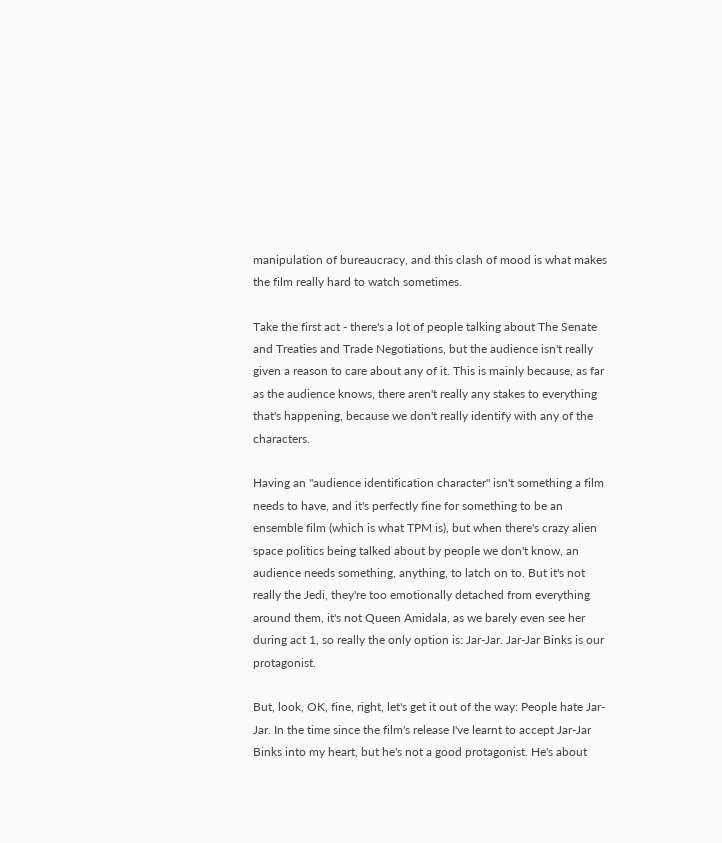manipulation of bureaucracy, and this clash of mood is what makes the film really hard to watch sometimes.

Take the first act - there's a lot of people talking about The Senate and Treaties and Trade Negotiations, but the audience isn't really given a reason to care about any of it. This is mainly because, as far as the audience knows, there aren't really any stakes to everything that's happening, because we don't really identify with any of the characters.

Having an "audience identification character" isn't something a film needs to have, and it's perfectly fine for something to be an ensemble film (which is what TPM is), but when there's crazy alien space politics being talked about by people we don't know, an audience needs something, anything, to latch on to. But it's not really the Jedi, they're too emotionally detached from everything around them, it's not Queen Amidala, as we barely even see her during act 1, so really the only option is: Jar-Jar. Jar-Jar Binks is our protagonist.

But, look, OK, fine, right, let's get it out of the way: People hate Jar-Jar. In the time since the film's release I've learnt to accept Jar-Jar Binks into my heart, but he's not a good protagonist. He's about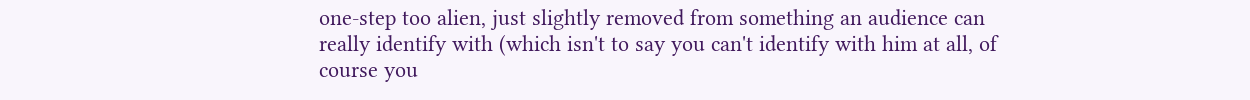one-step too alien, just slightly removed from something an audience can really identify with (which isn't to say you can't identify with him at all, of course you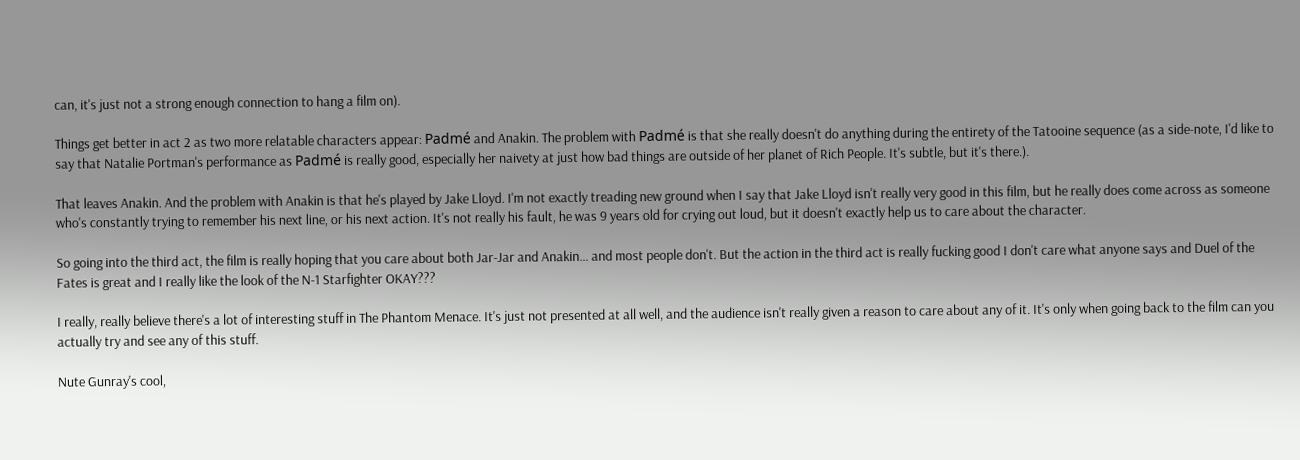can, it's just not a strong enough connection to hang a film on).

Things get better in act 2 as two more relatable characters appear: Padmé and Anakin. The problem with Padmé is that she really doesn't do anything during the entirety of the Tatooine sequence (as a side-note, I'd like to say that Natalie Portman's performance as Padmé is really good, especially her naivety at just how bad things are outside of her planet of Rich People. It's subtle, but it's there.).

That leaves Anakin. And the problem with Anakin is that he's played by Jake Lloyd. I'm not exactly treading new ground when I say that Jake Lloyd isn't really very good in this film, but he really does come across as someone who's constantly trying to remember his next line, or his next action. It's not really his fault, he was 9 years old for crying out loud, but it doesn't exactly help us to care about the character.

So going into the third act, the film is really hoping that you care about both Jar-Jar and Anakin... and most people don't. But the action in the third act is really fucking good I don't care what anyone says and Duel of the Fates is great and I really like the look of the N-1 Starfighter OKAY???

I really, really believe there's a lot of interesting stuff in The Phantom Menace. It's just not presented at all well, and the audience isn't really given a reason to care about any of it. It's only when going back to the film can you actually try and see any of this stuff.

Nute Gunray's cool,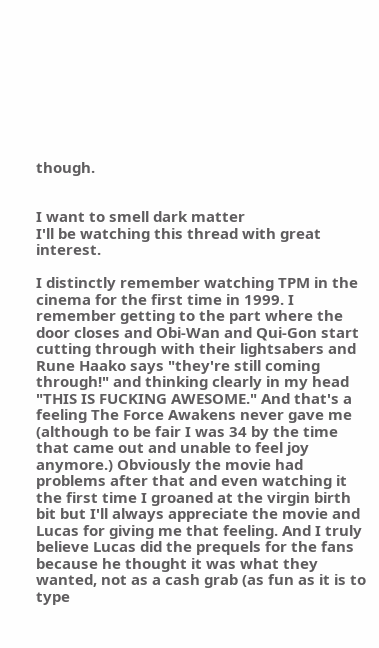though.


I want to smell dark matter
I'll be watching this thread with great interest.

I distinctly remember watching TPM in the cinema for the first time in 1999. I remember getting to the part where the door closes and Obi-Wan and Qui-Gon start cutting through with their lightsabers and Rune Haako says "they're still coming through!" and thinking clearly in my head "THIS IS FUCKING AWESOME." And that's a feeling The Force Awakens never gave me (although to be fair I was 34 by the time that came out and unable to feel joy anymore.) Obviously the movie had problems after that and even watching it the first time I groaned at the virgin birth bit but I'll always appreciate the movie and Lucas for giving me that feeling. And I truly believe Lucas did the prequels for the fans because he thought it was what they wanted, not as a cash grab (as fun as it is to type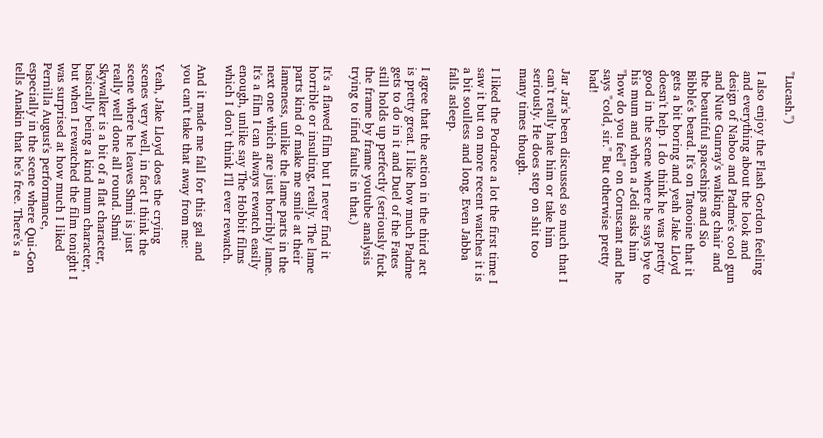"Lucash.")

I also enjoy the Flash Gordon feeling and everything about the look and design of Naboo and Padme's cool gun and Nute Gunray's walking chair and the beautiful spaceships and Sio Bibble's beard. It's on Tatooine that it gets a bit boring and yeah Jake Lloyd doesn't help. I do think he was pretty good in the scene where he says bye to his mum and when a Jedi asks him "how do you feel" on Coruscant and he says "cold, sir." But otherwise pretty bad!

Jar Jar's been discussed so much that I can't really hate him or take him seriously. He does step on shit too many times though.

I liked the Podrace a lot the first time I saw it but on more recent watches it is a bit soulless and long. Even Jabba falls asleep.

I agree that the action in the third act is pretty great. I like how much Padme gets to do in it and Duel of the Fates still holds up perfectly (seriously fuck the frame by frame youtube analysis trying to ifind faults in that.)

It's a flawed film but I never find it horrible or insulting, really. The lame parts kind of make me smile at their lameness, unlike the lame parts in the next one which are just horribly lame. It's a film I can always rewatch easily enough, unlike say The Hobbit films which I don't think I'll ever rewatch.

And it made me fall for this gal and you can't take that away from me:

Yeah, Jake Lloyd does the crying scenes very well, in fact I think the scene where he leaves Shmi is just really well done all round. Shmi Skywalker is a bit of a flat character, basically being a kind mum character, but when I rewatched the film tonight I was surprised at how much I liked Pernilla August's performance, especially in the scene where Qui-Gon tells Anakin that he's free. There's a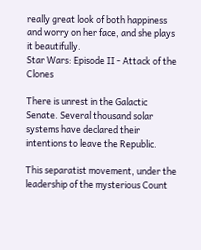really great look of both happiness and worry on her face, and she plays it beautifully.
Star Wars: Episode II - Attack of the Clones

There is unrest in the Galactic Senate. Several thousand solar systems have declared their intentions to leave the Republic.

This separatist movement, under the leadership of the mysterious Count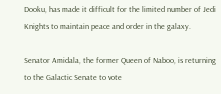Dooku, has made it difficult for the limited number of Jedi Knights to maintain peace and order in the galaxy.

Senator Amidala, the former Queen of Naboo, is returning to the Galactic Senate to vote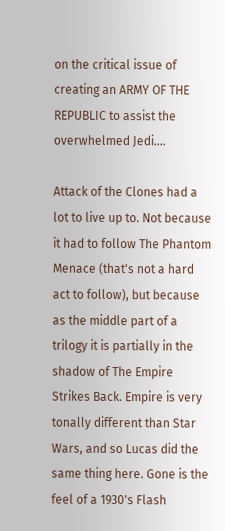on the critical issue of creating an ARMY OF THE REPUBLIC to assist the overwhelmed Jedi....

Attack of the Clones had a lot to live up to. Not because it had to follow The Phantom Menace (that's not a hard act to follow), but because as the middle part of a trilogy it is partially in the shadow of The Empire Strikes Back. Empire is very tonally different than Star Wars, and so Lucas did the same thing here. Gone is the feel of a 1930's Flash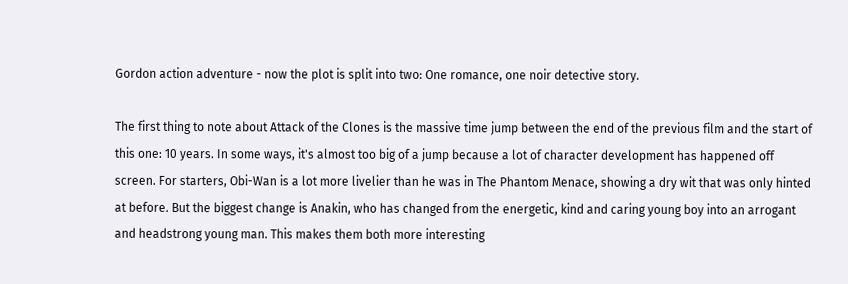Gordon action adventure - now the plot is split into two: One romance, one noir detective story.

The first thing to note about Attack of the Clones is the massive time jump between the end of the previous film and the start of this one: 10 years. In some ways, it's almost too big of a jump because a lot of character development has happened off screen. For starters, Obi-Wan is a lot more livelier than he was in The Phantom Menace, showing a dry wit that was only hinted at before. But the biggest change is Anakin, who has changed from the energetic, kind and caring young boy into an arrogant and headstrong young man. This makes them both more interesting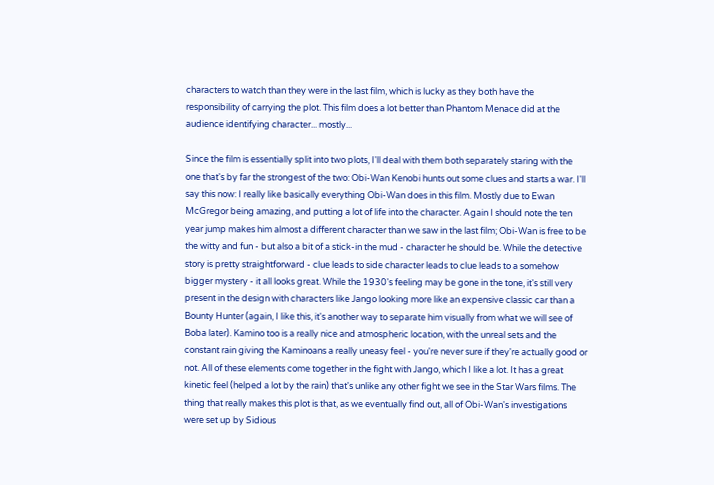characters to watch than they were in the last film, which is lucky as they both have the responsibility of carrying the plot. This film does a lot better than Phantom Menace did at the audience identifying character... mostly...

Since the film is essentially split into two plots, I'll deal with them both separately staring with the one that's by far the strongest of the two: Obi-Wan Kenobi hunts out some clues and starts a war. I'll say this now: I really like basically everything Obi-Wan does in this film. Mostly due to Ewan McGregor being amazing, and putting a lot of life into the character. Again I should note the ten year jump makes him almost a different character than we saw in the last film; Obi-Wan is free to be the witty and fun - but also a bit of a stick-in the mud - character he should be. While the detective story is pretty straightforward - clue leads to side character leads to clue leads to a somehow bigger mystery - it all looks great. While the 1930's feeling may be gone in the tone, it's still very present in the design with characters like Jango looking more like an expensive classic car than a Bounty Hunter (again, I like this, it's another way to separate him visually from what we will see of Boba later). Kamino too is a really nice and atmospheric location, with the unreal sets and the constant rain giving the Kaminoans a really uneasy feel - you're never sure if they're actually good or not. All of these elements come together in the fight with Jango, which I like a lot. It has a great kinetic feel (helped a lot by the rain) that's unlike any other fight we see in the Star Wars films. The thing that really makes this plot is that, as we eventually find out, all of Obi-Wan's investigations were set up by Sidious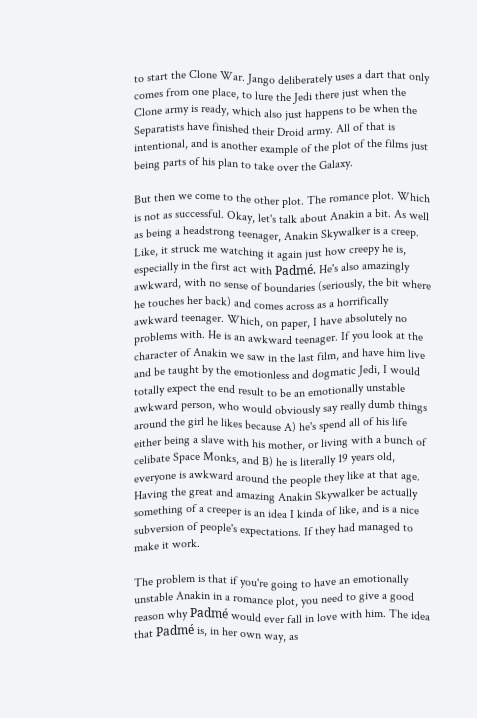to start the Clone War. Jango deliberately uses a dart that only comes from one place, to lure the Jedi there just when the Clone army is ready, which also just happens to be when the Separatists have finished their Droid army. All of that is intentional, and is another example of the plot of the films just being parts of his plan to take over the Galaxy.

But then we come to the other plot. The romance plot. Which is not as successful. Okay, let's talk about Anakin a bit. As well as being a headstrong teenager, Anakin Skywalker is a creep. Like, it struck me watching it again just how creepy he is, especially in the first act with Padmé. He's also amazingly awkward, with no sense of boundaries (seriously, the bit where he touches her back) and comes across as a horrifically awkward teenager. Which, on paper, I have absolutely no problems with. He is an awkward teenager. If you look at the character of Anakin we saw in the last film, and have him live and be taught by the emotionless and dogmatic Jedi, I would totally expect the end result to be an emotionally unstable awkward person, who would obviously say really dumb things around the girl he likes because A) he's spend all of his life either being a slave with his mother, or living with a bunch of celibate Space Monks, and B) he is literally 19 years old, everyone is awkward around the people they like at that age. Having the great and amazing Anakin Skywalker be actually something of a creeper is an idea I kinda of like, and is a nice subversion of people's expectations. If they had managed to make it work.

The problem is that if you're going to have an emotionally unstable Anakin in a romance plot, you need to give a good reason why Padmé would ever fall in love with him. The idea that Padmé is, in her own way, as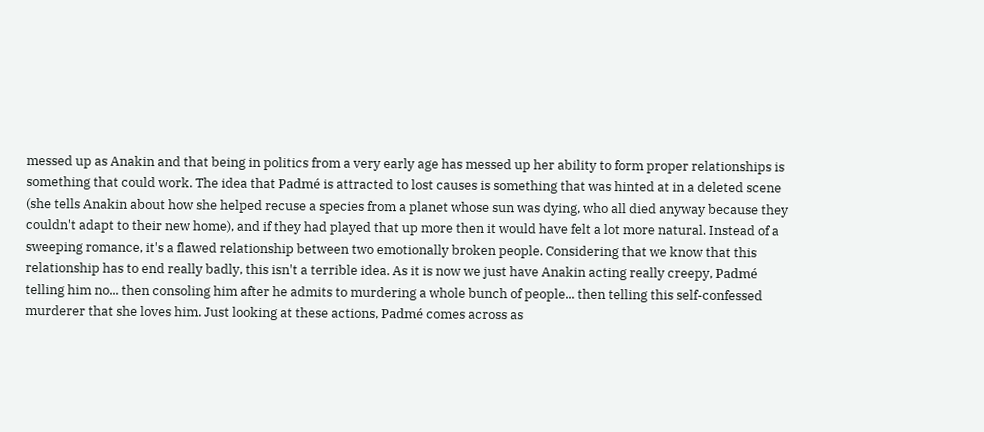messed up as Anakin and that being in politics from a very early age has messed up her ability to form proper relationships is something that could work. The idea that Padmé is attracted to lost causes is something that was hinted at in a deleted scene (she tells Anakin about how she helped recuse a species from a planet whose sun was dying, who all died anyway because they couldn't adapt to their new home), and if they had played that up more then it would have felt a lot more natural. Instead of a sweeping romance, it's a flawed relationship between two emotionally broken people. Considering that we know that this relationship has to end really badly, this isn't a terrible idea. As it is now we just have Anakin acting really creepy, Padmé telling him no... then consoling him after he admits to murdering a whole bunch of people... then telling this self-confessed murderer that she loves him. Just looking at these actions, Padmé comes across as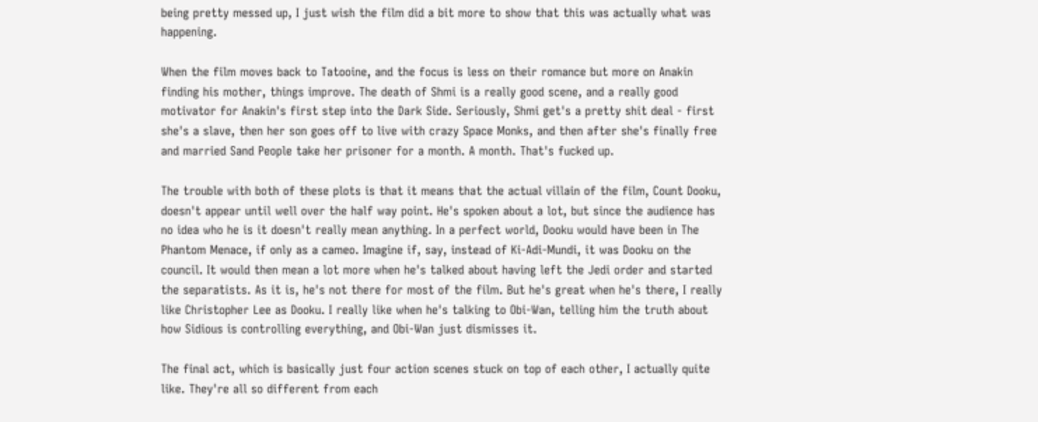being pretty messed up, I just wish the film did a bit more to show that this was actually what was happening.

When the film moves back to Tatooine, and the focus is less on their romance but more on Anakin finding his mother, things improve. The death of Shmi is a really good scene, and a really good motivator for Anakin's first step into the Dark Side. Seriously, Shmi get's a pretty shit deal - first she's a slave, then her son goes off to live with crazy Space Monks, and then after she's finally free and married Sand People take her prisoner for a month. A month. That's fucked up.

The trouble with both of these plots is that it means that the actual villain of the film, Count Dooku, doesn't appear until well over the half way point. He's spoken about a lot, but since the audience has no idea who he is it doesn't really mean anything. In a perfect world, Dooku would have been in The Phantom Menace, if only as a cameo. Imagine if, say, instead of Ki-Adi-Mundi, it was Dooku on the council. It would then mean a lot more when he's talked about having left the Jedi order and started the separatists. As it is, he's not there for most of the film. But he's great when he's there, I really like Christopher Lee as Dooku. I really like when he's talking to Obi-Wan, telling him the truth about how Sidious is controlling everything, and Obi-Wan just dismisses it.

The final act, which is basically just four action scenes stuck on top of each other, I actually quite like. They're all so different from each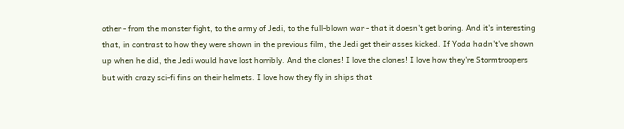other - from the monster fight, to the army of Jedi, to the full-blown war - that it doesn't get boring. And it's interesting that, in contrast to how they were shown in the previous film, the Jedi get their asses kicked. If Yoda hadn't've shown up when he did, the Jedi would have lost horribly. And the clones! I love the clones! I love how they're Stormtroopers but with crazy sci-fi fins on their helmets. I love how they fly in ships that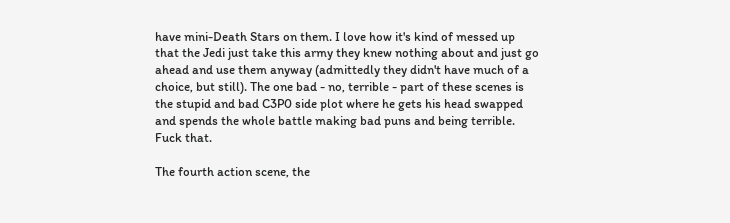have mini-Death Stars on them. I love how it's kind of messed up that the Jedi just take this army they knew nothing about and just go ahead and use them anyway (admittedly they didn't have much of a choice, but still). The one bad - no, terrible - part of these scenes is the stupid and bad C3P0 side plot where he gets his head swapped and spends the whole battle making bad puns and being terrible. Fuck that.

The fourth action scene, the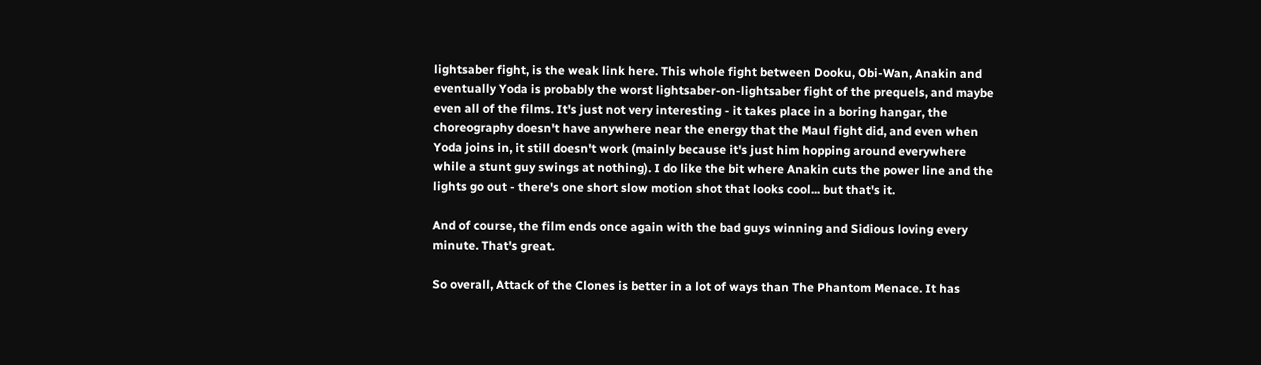lightsaber fight, is the weak link here. This whole fight between Dooku, Obi-Wan, Anakin and eventually Yoda is probably the worst lightsaber-on-lightsaber fight of the prequels, and maybe even all of the films. It's just not very interesting - it takes place in a boring hangar, the choreography doesn't have anywhere near the energy that the Maul fight did, and even when Yoda joins in, it still doesn't work (mainly because it's just him hopping around everywhere while a stunt guy swings at nothing). I do like the bit where Anakin cuts the power line and the lights go out - there's one short slow motion shot that looks cool... but that's it.

And of course, the film ends once again with the bad guys winning and Sidious loving every minute. That's great.

So overall, Attack of the Clones is better in a lot of ways than The Phantom Menace. It has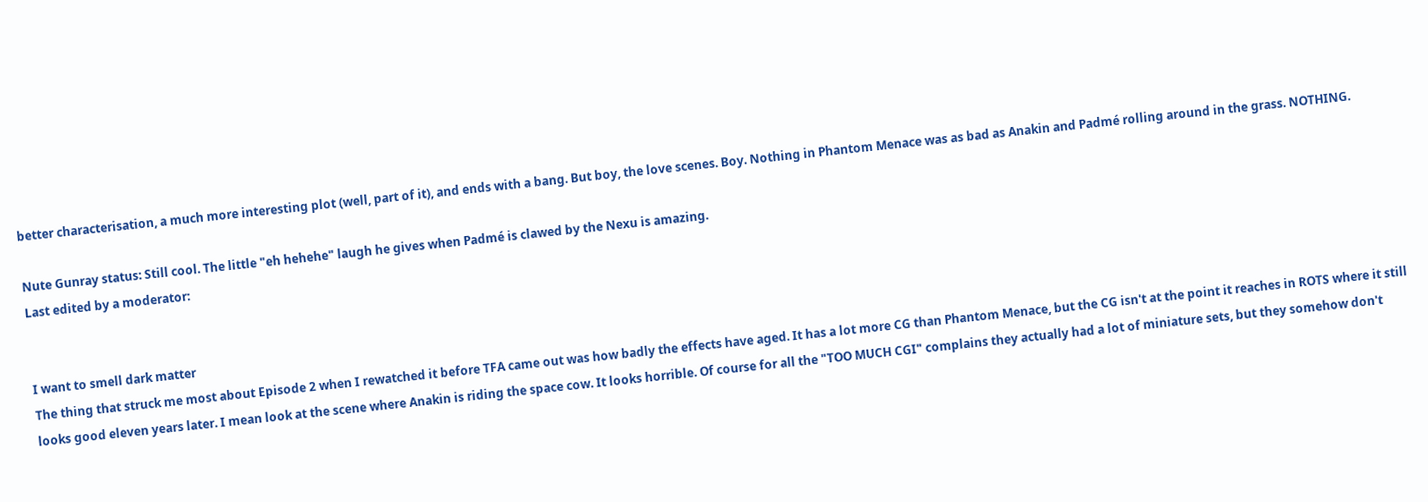better characterisation, a much more interesting plot (well, part of it), and ends with a bang. But boy, the love scenes. Boy. Nothing in Phantom Menace was as bad as Anakin and Padmé rolling around in the grass. NOTHING.

Nute Gunray status: Still cool. The little "eh hehehe" laugh he gives when Padmé is clawed by the Nexu is amazing.
Last edited by a moderator:


I want to smell dark matter
The thing that struck me most about Episode 2 when I rewatched it before TFA came out was how badly the effects have aged. It has a lot more CG than Phantom Menace, but the CG isn't at the point it reaches in ROTS where it still looks good eleven years later. I mean look at the scene where Anakin is riding the space cow. It looks horrible. Of course for all the "TOO MUCH CGI" complains they actually had a lot of miniature sets, but they somehow don't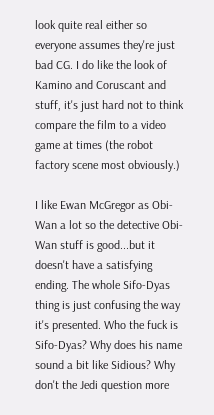look quite real either so everyone assumes they're just bad CG. I do like the look of Kamino and Coruscant and stuff, it's just hard not to think compare the film to a video game at times (the robot factory scene most obviously.)

I like Ewan McGregor as Obi-Wan a lot so the detective Obi-Wan stuff is good...but it doesn't have a satisfying ending. The whole Sifo-Dyas thing is just confusing the way it's presented. Who the fuck is Sifo-Dyas? Why does his name sound a bit like Sidious? Why don't the Jedi question more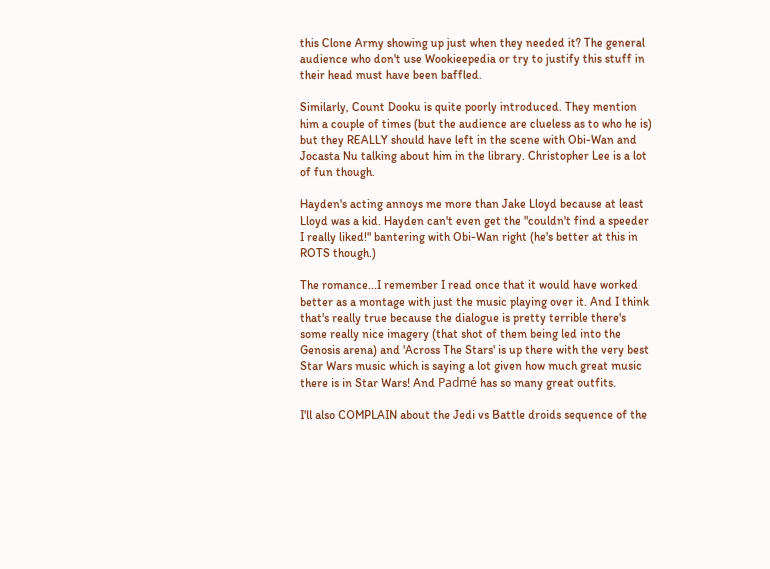this Clone Army showing up just when they needed it? The general audience who don't use Wookieepedia or try to justify this stuff in their head must have been baffled.

Similarly, Count Dooku is quite poorly introduced. They mention him a couple of times (but the audience are clueless as to who he is) but they REALLY should have left in the scene with Obi-Wan and Jocasta Nu talking about him in the library. Christopher Lee is a lot of fun though.

Hayden's acting annoys me more than Jake Lloyd because at least Lloyd was a kid. Hayden can't even get the "couldn't find a speeder I really liked!" bantering with Obi-Wan right (he's better at this in ROTS though.)

The romance...I remember I read once that it would have worked better as a montage with just the music playing over it. And I think that's really true because the dialogue is pretty terrible there's some really nice imagery (that shot of them being led into the Genosis arena) and 'Across The Stars' is up there with the very best Star Wars music which is saying a lot given how much great music there is in Star Wars! And Padmé has so many great outfits.

I'll also COMPLAIN about the Jedi vs Battle droids sequence of the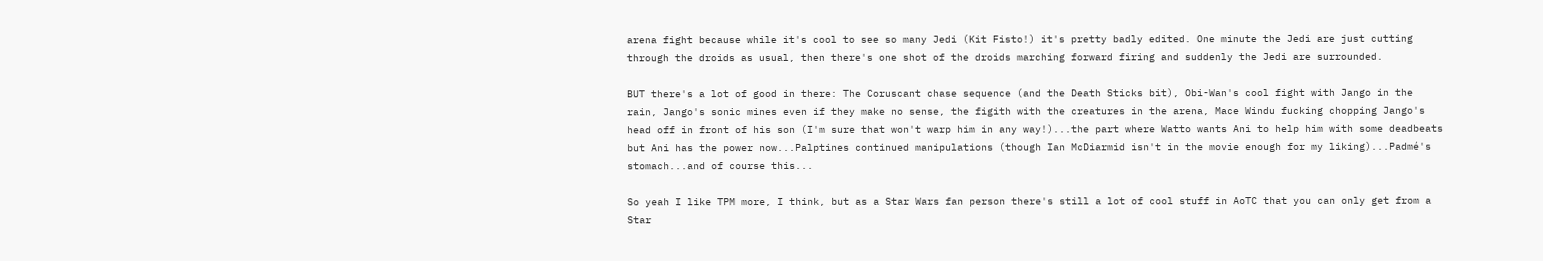arena fight because while it's cool to see so many Jedi (Kit Fisto!) it's pretty badly edited. One minute the Jedi are just cutting through the droids as usual, then there's one shot of the droids marching forward firing and suddenly the Jedi are surrounded.

BUT there's a lot of good in there: The Coruscant chase sequence (and the Death Sticks bit), Obi-Wan's cool fight with Jango in the rain, Jango's sonic mines even if they make no sense, the figith with the creatures in the arena, Mace Windu fucking chopping Jango's head off in front of his son (I'm sure that won't warp him in any way!)...the part where Watto wants Ani to help him with some deadbeats but Ani has the power now...Palptines continued manipulations (though Ian McDiarmid isn't in the movie enough for my liking)...Padmé's stomach...and of course this...

So yeah I like TPM more, I think, but as a Star Wars fan person there's still a lot of cool stuff in AoTC that you can only get from a Star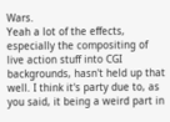Wars.
Yeah a lot of the effects, especially the compositing of live action stuff into CGI backgrounds, hasn't held up that well. I think it's party due to, as you said, it being a weird part in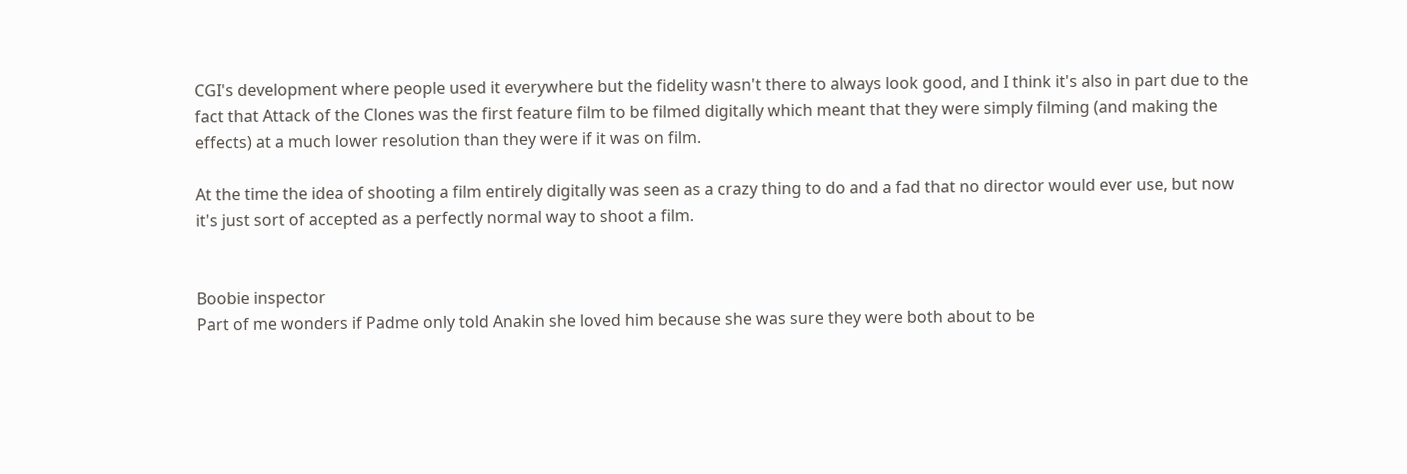CGI's development where people used it everywhere but the fidelity wasn't there to always look good, and I think it's also in part due to the fact that Attack of the Clones was the first feature film to be filmed digitally which meant that they were simply filming (and making the effects) at a much lower resolution than they were if it was on film.

At the time the idea of shooting a film entirely digitally was seen as a crazy thing to do and a fad that no director would ever use, but now it's just sort of accepted as a perfectly normal way to shoot a film.


Boobie inspector
Part of me wonders if Padme only told Anakin she loved him because she was sure they were both about to be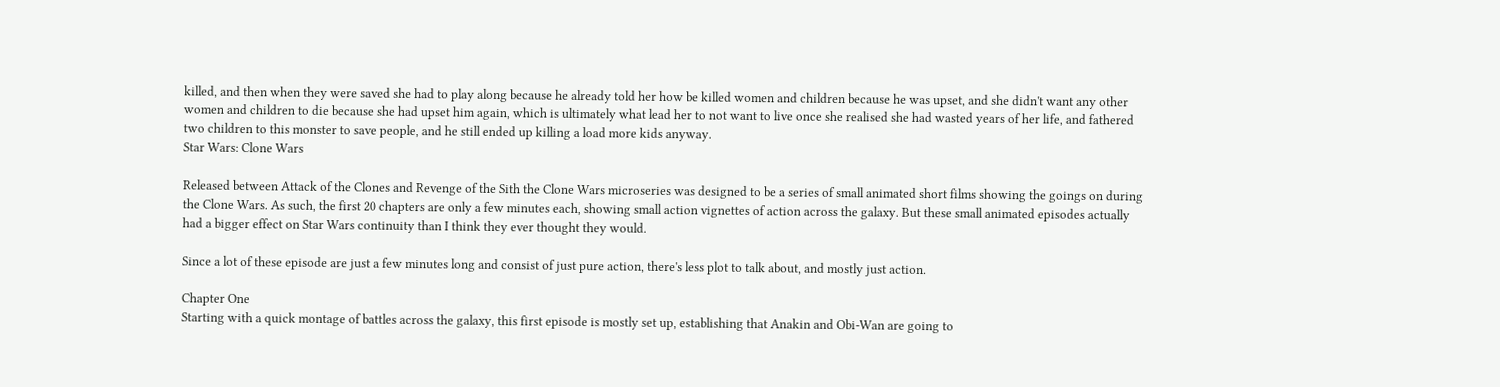killed, and then when they were saved she had to play along because he already told her how be killed women and children because he was upset, and she didn't want any other women and children to die because she had upset him again, which is ultimately what lead her to not want to live once she realised she had wasted years of her life, and fathered two children to this monster to save people, and he still ended up killing a load more kids anyway.
Star Wars: Clone Wars

Released between Attack of the Clones and Revenge of the Sith the Clone Wars microseries was designed to be a series of small animated short films showing the goings on during the Clone Wars. As such, the first 20 chapters are only a few minutes each, showing small action vignettes of action across the galaxy. But these small animated episodes actually had a bigger effect on Star Wars continuity than I think they ever thought they would.

Since a lot of these episode are just a few minutes long and consist of just pure action, there's less plot to talk about, and mostly just action.

Chapter One
Starting with a quick montage of battles across the galaxy, this first episode is mostly set up, establishing that Anakin and Obi-Wan are going to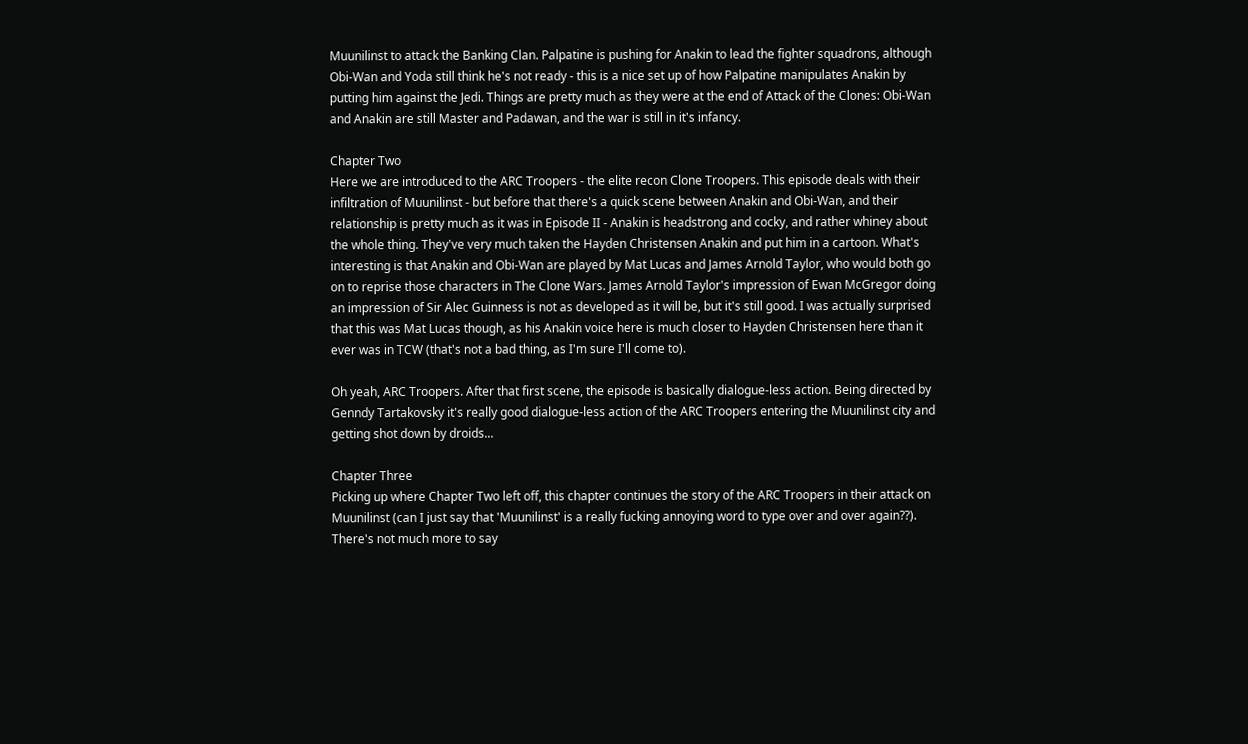Muunilinst to attack the Banking Clan. Palpatine is pushing for Anakin to lead the fighter squadrons, although Obi-Wan and Yoda still think he's not ready - this is a nice set up of how Palpatine manipulates Anakin by putting him against the Jedi. Things are pretty much as they were at the end of Attack of the Clones: Obi-Wan and Anakin are still Master and Padawan, and the war is still in it's infancy.

Chapter Two
Here we are introduced to the ARC Troopers - the elite recon Clone Troopers. This episode deals with their infiltration of Muunilinst - but before that there's a quick scene between Anakin and Obi-Wan, and their relationship is pretty much as it was in Episode II - Anakin is headstrong and cocky, and rather whiney about the whole thing. They've very much taken the Hayden Christensen Anakin and put him in a cartoon. What's interesting is that Anakin and Obi-Wan are played by Mat Lucas and James Arnold Taylor, who would both go on to reprise those characters in The Clone Wars. James Arnold Taylor's impression of Ewan McGregor doing an impression of Sir Alec Guinness is not as developed as it will be, but it's still good. I was actually surprised that this was Mat Lucas though, as his Anakin voice here is much closer to Hayden Christensen here than it ever was in TCW (that's not a bad thing, as I'm sure I'll come to).

Oh yeah, ARC Troopers. After that first scene, the episode is basically dialogue-less action. Being directed by Genndy Tartakovsky it's really good dialogue-less action of the ARC Troopers entering the Muunilinst city and getting shot down by droids...

Chapter Three
Picking up where Chapter Two left off, this chapter continues the story of the ARC Troopers in their attack on Muunilinst (can I just say that 'Muunilinst' is a really fucking annoying word to type over and over again??). There's not much more to say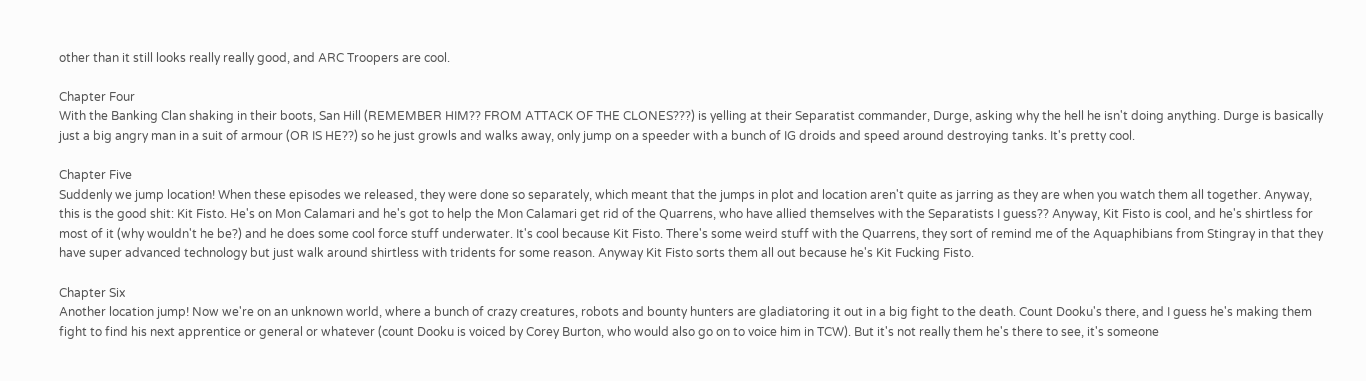other than it still looks really really good, and ARC Troopers are cool.

Chapter Four
With the Banking Clan shaking in their boots, San Hill (REMEMBER HIM?? FROM ATTACK OF THE CLONES???) is yelling at their Separatist commander, Durge, asking why the hell he isn't doing anything. Durge is basically just a big angry man in a suit of armour (OR IS HE??) so he just growls and walks away, only jump on a speeder with a bunch of IG droids and speed around destroying tanks. It's pretty cool.

Chapter Five
Suddenly we jump location! When these episodes we released, they were done so separately, which meant that the jumps in plot and location aren't quite as jarring as they are when you watch them all together. Anyway, this is the good shit: Kit Fisto. He's on Mon Calamari and he's got to help the Mon Calamari get rid of the Quarrens, who have allied themselves with the Separatists I guess?? Anyway, Kit Fisto is cool, and he's shirtless for most of it (why wouldn't he be?) and he does some cool force stuff underwater. It's cool because Kit Fisto. There's some weird stuff with the Quarrens, they sort of remind me of the Aquaphibians from Stingray in that they have super advanced technology but just walk around shirtless with tridents for some reason. Anyway Kit Fisto sorts them all out because he's Kit Fucking Fisto.

Chapter Six
Another location jump! Now we're on an unknown world, where a bunch of crazy creatures, robots and bounty hunters are gladiatoring it out in a big fight to the death. Count Dooku's there, and I guess he's making them fight to find his next apprentice or general or whatever (count Dooku is voiced by Corey Burton, who would also go on to voice him in TCW). But it's not really them he's there to see, it's someone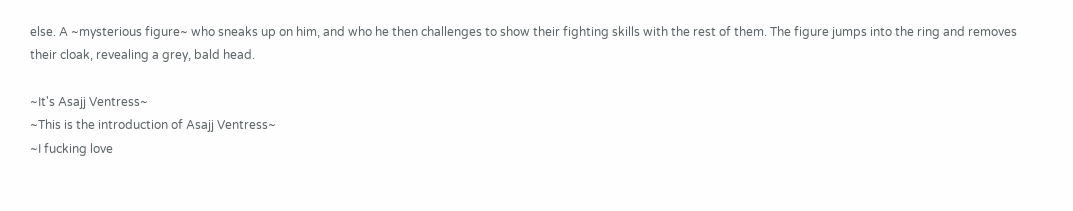else. A ~mysterious figure~ who sneaks up on him, and who he then challenges to show their fighting skills with the rest of them. The figure jumps into the ring and removes their cloak, revealing a grey, bald head.

~It's Asajj Ventress~
~This is the introduction of Asajj Ventress~
~I fucking love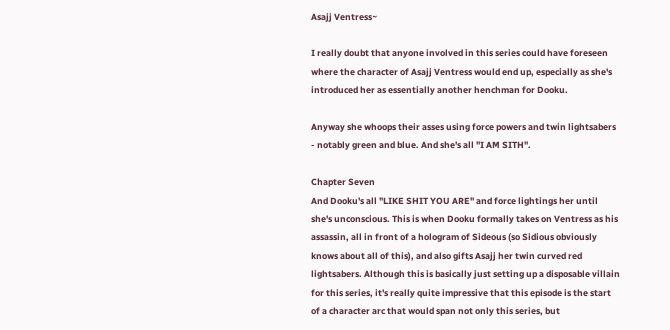Asajj Ventress~

I really doubt that anyone involved in this series could have foreseen where the character of Asajj Ventress would end up, especially as she's introduced her as essentially another henchman for Dooku.

Anyway she whoops their asses using force powers and twin lightsabers - notably green and blue. And she's all "I AM SITH".

Chapter Seven
And Dooku's all "LIKE SHIT YOU ARE" and force lightings her until she's unconscious. This is when Dooku formally takes on Ventress as his assassin, all in front of a hologram of Sideous (so Sidious obviously knows about all of this), and also gifts Asajj her twin curved red lightsabers. Although this is basically just setting up a disposable villain for this series, it's really quite impressive that this episode is the start of a character arc that would span not only this series, but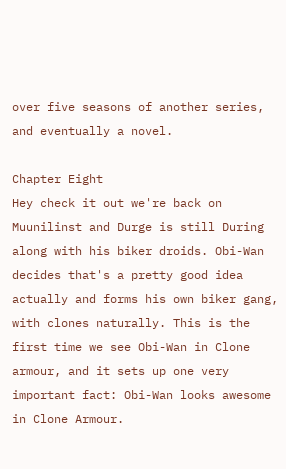over five seasons of another series, and eventually a novel.

Chapter Eight
Hey check it out we're back on Muunilinst and Durge is still During along with his biker droids. Obi-Wan decides that's a pretty good idea actually and forms his own biker gang, with clones naturally. This is the first time we see Obi-Wan in Clone armour, and it sets up one very important fact: Obi-Wan looks awesome in Clone Armour.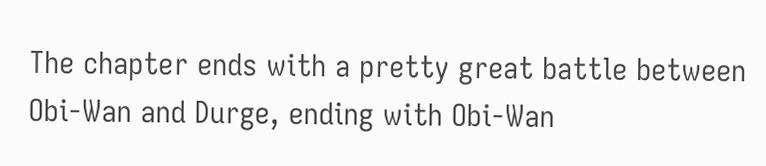The chapter ends with a pretty great battle between Obi-Wan and Durge, ending with Obi-Wan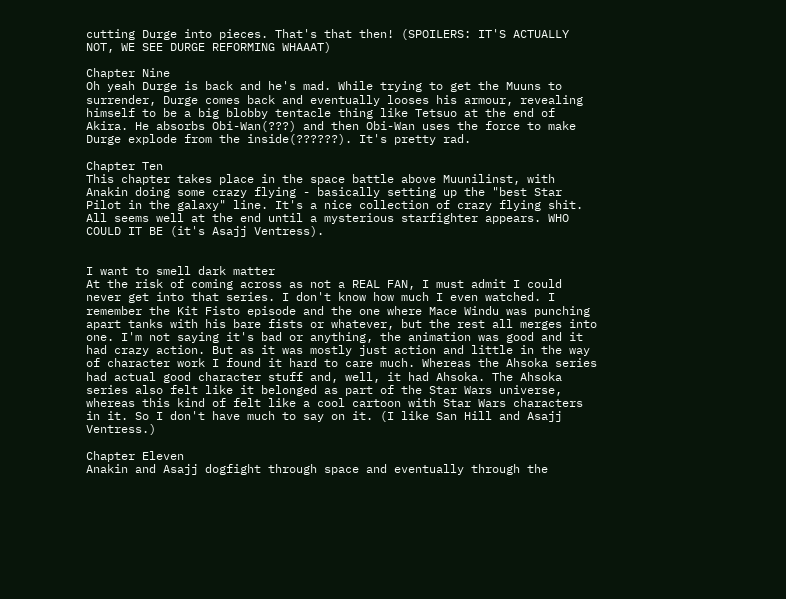cutting Durge into pieces. That's that then! (SPOILERS: IT'S ACTUALLY NOT, WE SEE DURGE REFORMING WHAAAT)

Chapter Nine
Oh yeah Durge is back and he's mad. While trying to get the Muuns to surrender, Durge comes back and eventually looses his armour, revealing himself to be a big blobby tentacle thing like Tetsuo at the end of Akira. He absorbs Obi-Wan(???) and then Obi-Wan uses the force to make Durge explode from the inside(??????). It's pretty rad.

Chapter Ten
This chapter takes place in the space battle above Muunilinst, with Anakin doing some crazy flying - basically setting up the "best Star Pilot in the galaxy" line. It's a nice collection of crazy flying shit. All seems well at the end until a mysterious starfighter appears. WHO COULD IT BE (it's Asajj Ventress).


I want to smell dark matter
At the risk of coming across as not a REAL FAN, I must admit I could never get into that series. I don't know how much I even watched. I remember the Kit Fisto episode and the one where Mace Windu was punching apart tanks with his bare fists or whatever, but the rest all merges into one. I'm not saying it's bad or anything, the animation was good and it had crazy action. But as it was mostly just action and little in the way of character work I found it hard to care much. Whereas the Ahsoka series had actual good character stuff and, well, it had Ahsoka. The Ahsoka series also felt like it belonged as part of the Star Wars universe, whereas this kind of felt like a cool cartoon with Star Wars characters in it. So I don't have much to say on it. (I like San Hill and Asajj Ventress.)

Chapter Eleven
Anakin and Asajj dogfight through space and eventually through the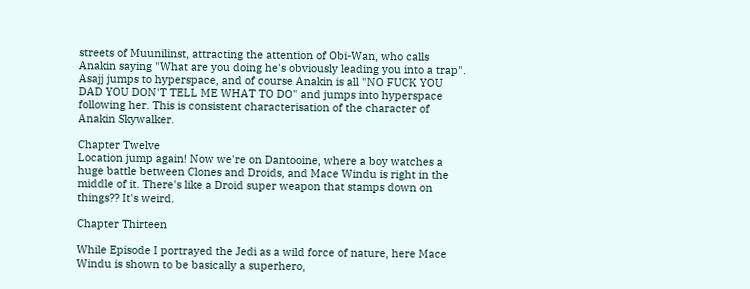streets of Muunilinst, attracting the attention of Obi-Wan, who calls Anakin saying "What are you doing he's obviously leading you into a trap". Asajj jumps to hyperspace, and of course Anakin is all "NO FUCK YOU DAD YOU DON'T TELL ME WHAT TO DO" and jumps into hyperspace following her. This is consistent characterisation of the character of Anakin Skywalker.

Chapter Twelve
Location jump again! Now we're on Dantooine, where a boy watches a huge battle between Clones and Droids, and Mace Windu is right in the middle of it. There's like a Droid super weapon that stamps down on things?? It's weird.

Chapter Thirteen

While Episode I portrayed the Jedi as a wild force of nature, here Mace Windu is shown to be basically a superhero,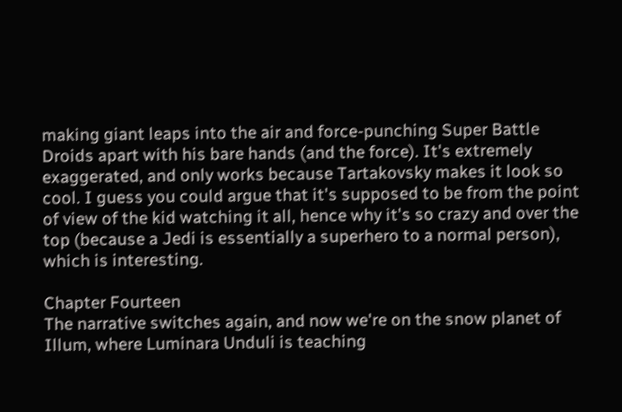making giant leaps into the air and force-punching Super Battle Droids apart with his bare hands (and the force). It's extremely exaggerated, and only works because Tartakovsky makes it look so cool. I guess you could argue that it's supposed to be from the point of view of the kid watching it all, hence why it's so crazy and over the top (because a Jedi is essentially a superhero to a normal person), which is interesting.

Chapter Fourteen
The narrative switches again, and now we're on the snow planet of Illum, where Luminara Unduli is teaching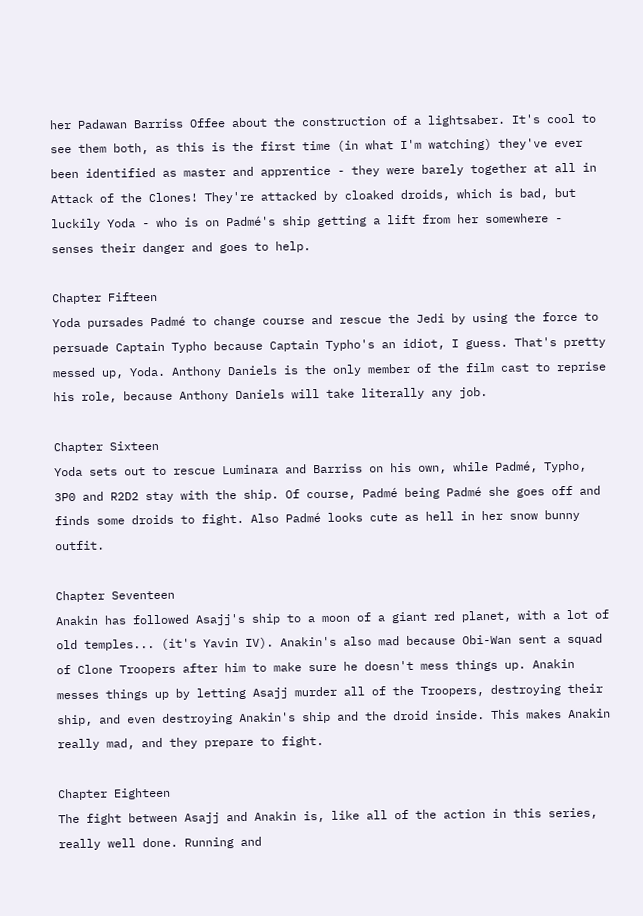her Padawan Barriss Offee about the construction of a lightsaber. It's cool to see them both, as this is the first time (in what I'm watching) they've ever been identified as master and apprentice - they were barely together at all in Attack of the Clones! They're attacked by cloaked droids, which is bad, but luckily Yoda - who is on Padmé's ship getting a lift from her somewhere - senses their danger and goes to help.

Chapter Fifteen
Yoda pursades Padmé to change course and rescue the Jedi by using the force to persuade Captain Typho because Captain Typho's an idiot, I guess. That's pretty messed up, Yoda. Anthony Daniels is the only member of the film cast to reprise his role, because Anthony Daniels will take literally any job.

Chapter Sixteen
Yoda sets out to rescue Luminara and Barriss on his own, while Padmé, Typho, 3P0 and R2D2 stay with the ship. Of course, Padmé being Padmé she goes off and finds some droids to fight. Also Padmé looks cute as hell in her snow bunny outfit.

Chapter Seventeen
Anakin has followed Asajj's ship to a moon of a giant red planet, with a lot of old temples... (it's Yavin IV). Anakin's also mad because Obi-Wan sent a squad of Clone Troopers after him to make sure he doesn't mess things up. Anakin messes things up by letting Asajj murder all of the Troopers, destroying their ship, and even destroying Anakin's ship and the droid inside. This makes Anakin really mad, and they prepare to fight.

Chapter Eighteen
The fight between Asajj and Anakin is, like all of the action in this series, really well done. Running and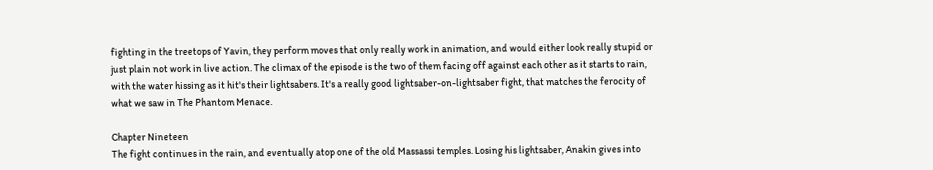fighting in the treetops of Yavin, they perform moves that only really work in animation, and would either look really stupid or just plain not work in live action. The climax of the episode is the two of them facing off against each other as it starts to rain, with the water hissing as it hit's their lightsabers. It's a really good lightsaber-on-lightsaber fight, that matches the ferocity of what we saw in The Phantom Menace.

Chapter Nineteen
The fight continues in the rain, and eventually atop one of the old Massassi temples. Losing his lightsaber, Anakin gives into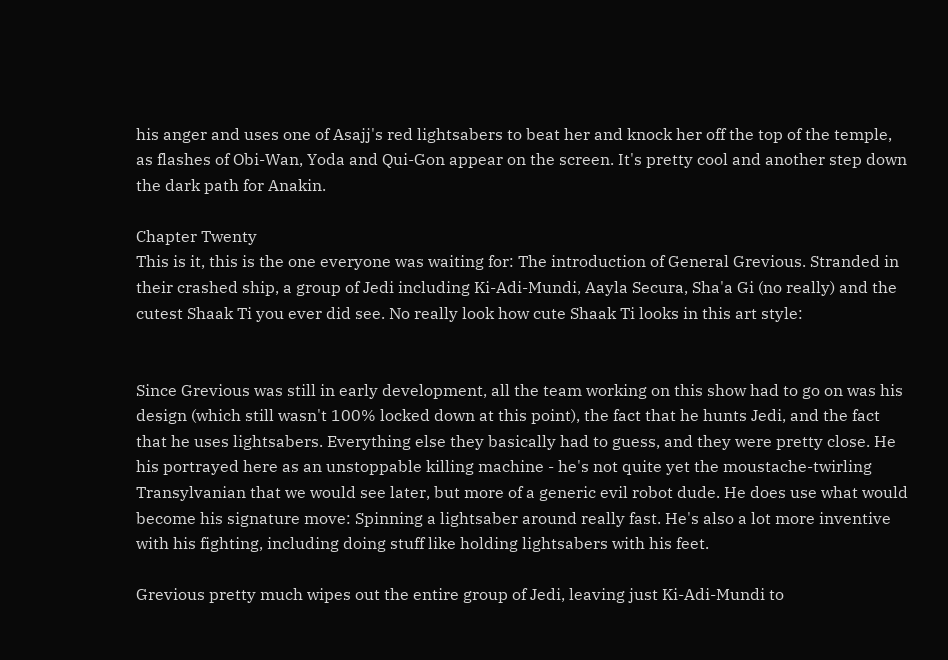his anger and uses one of Asajj's red lightsabers to beat her and knock her off the top of the temple, as flashes of Obi-Wan, Yoda and Qui-Gon appear on the screen. It's pretty cool and another step down the dark path for Anakin.

Chapter Twenty
This is it, this is the one everyone was waiting for: The introduction of General Grevious. Stranded in their crashed ship, a group of Jedi including Ki-Adi-Mundi, Aayla Secura, Sha'a Gi (no really) and the cutest Shaak Ti you ever did see. No really look how cute Shaak Ti looks in this art style:


Since Grevious was still in early development, all the team working on this show had to go on was his design (which still wasn't 100% locked down at this point), the fact that he hunts Jedi, and the fact that he uses lightsabers. Everything else they basically had to guess, and they were pretty close. He his portrayed here as an unstoppable killing machine - he's not quite yet the moustache-twirling Transylvanian that we would see later, but more of a generic evil robot dude. He does use what would become his signature move: Spinning a lightsaber around really fast. He's also a lot more inventive with his fighting, including doing stuff like holding lightsabers with his feet.

Grevious pretty much wipes out the entire group of Jedi, leaving just Ki-Adi-Mundi to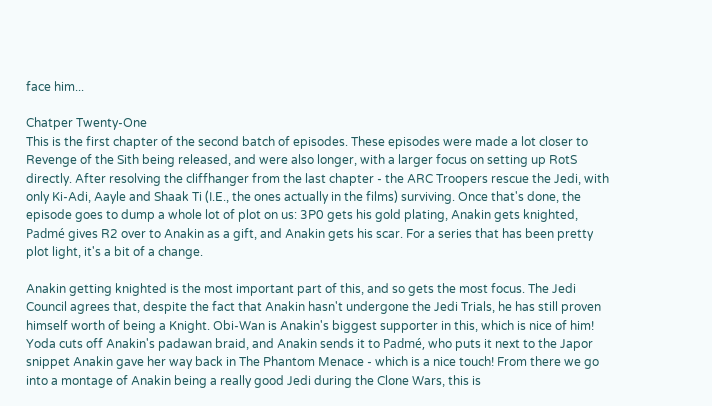face him...

Chatper Twenty-One
This is the first chapter of the second batch of episodes. These episodes were made a lot closer to Revenge of the Sith being released, and were also longer, with a larger focus on setting up RotS directly. After resolving the cliffhanger from the last chapter - the ARC Troopers rescue the Jedi, with only Ki-Adi, Aayle and Shaak Ti (I.E., the ones actually in the films) surviving. Once that's done, the episode goes to dump a whole lot of plot on us: 3P0 gets his gold plating, Anakin gets knighted, Padmé gives R2 over to Anakin as a gift, and Anakin gets his scar. For a series that has been pretty plot light, it's a bit of a change.

Anakin getting knighted is the most important part of this, and so gets the most focus. The Jedi Council agrees that, despite the fact that Anakin hasn't undergone the Jedi Trials, he has still proven himself worth of being a Knight. Obi-Wan is Anakin's biggest supporter in this, which is nice of him! Yoda cuts off Anakin's padawan braid, and Anakin sends it to Padmé, who puts it next to the Japor snippet Anakin gave her way back in The Phantom Menace - which is a nice touch! From there we go into a montage of Anakin being a really good Jedi during the Clone Wars, this is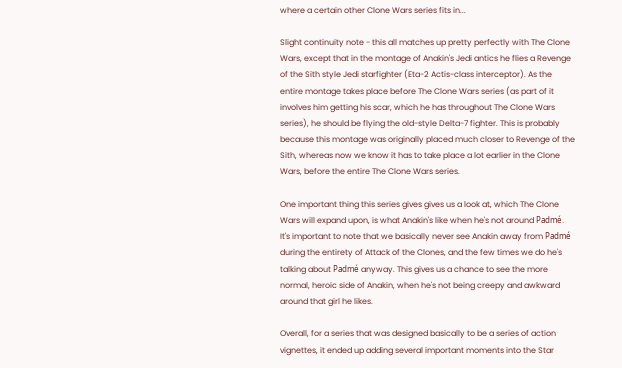where a certain other Clone Wars series fits in...

Slight continuity note - this all matches up pretty perfectly with The Clone Wars, except that in the montage of Anakin's Jedi antics he flies a Revenge of the Sith style Jedi starfighter (Eta-2 Actis-class interceptor). As the entire montage takes place before The Clone Wars series (as part of it involves him getting his scar, which he has throughout The Clone Wars series), he should be flying the old-style Delta-7 fighter. This is probably because this montage was originally placed much closer to Revenge of the Sith, whereas now we know it has to take place a lot earlier in the Clone Wars, before the entire The Clone Wars series.

One important thing this series gives gives us a look at, which The Clone Wars will expand upon, is what Anakin's like when he's not around Padmé. It's important to note that we basically never see Anakin away from Padmé during the entirety of Attack of the Clones, and the few times we do he's talking about Padmé anyway. This gives us a chance to see the more normal, heroic side of Anakin, when he's not being creepy and awkward around that girl he likes.

Overall, for a series that was designed basically to be a series of action vignettes, it ended up adding several important moments into the Star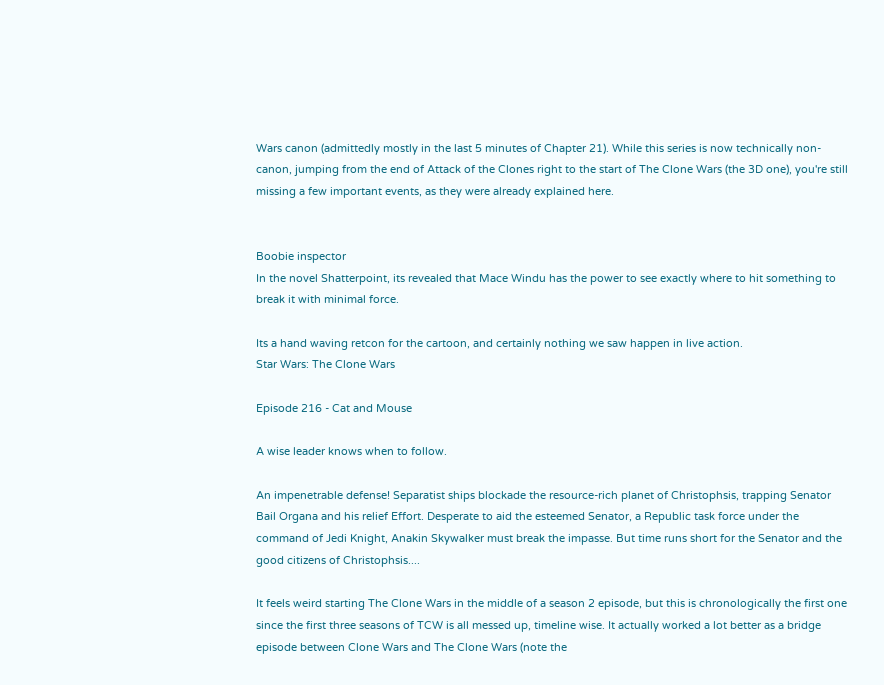Wars canon (admittedly mostly in the last 5 minutes of Chapter 21). While this series is now technically non-canon, jumping from the end of Attack of the Clones right to the start of The Clone Wars (the 3D one), you're still missing a few important events, as they were already explained here.


Boobie inspector
In the novel Shatterpoint, its revealed that Mace Windu has the power to see exactly where to hit something to break it with minimal force.

Its a hand waving retcon for the cartoon, and certainly nothing we saw happen in live action.
Star Wars: The Clone Wars

Episode 216 - Cat and Mouse

A wise leader knows when to follow.

An impenetrable defense! Separatist ships blockade the resource-rich planet of Christophsis, trapping Senator Bail Organa and his relief Effort. Desperate to aid the esteemed Senator, a Republic task force under the command of Jedi Knight, Anakin Skywalker must break the impasse. But time runs short for the Senator and the good citizens of Christophsis....

It feels weird starting The Clone Wars in the middle of a season 2 episode, but this is chronologically the first one since the first three seasons of TCW is all messed up, timeline wise. It actually worked a lot better as a bridge episode between Clone Wars and The Clone Wars (note the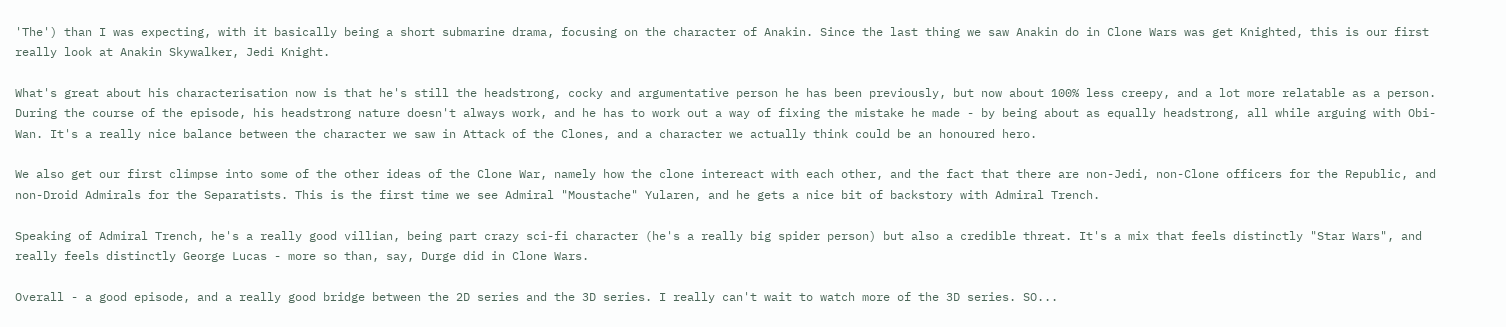'The') than I was expecting, with it basically being a short submarine drama, focusing on the character of Anakin. Since the last thing we saw Anakin do in Clone Wars was get Knighted, this is our first really look at Anakin Skywalker, Jedi Knight.

What's great about his characterisation now is that he's still the headstrong, cocky and argumentative person he has been previously, but now about 100% less creepy, and a lot more relatable as a person. During the course of the episode, his headstrong nature doesn't always work, and he has to work out a way of fixing the mistake he made - by being about as equally headstrong, all while arguing with Obi-Wan. It's a really nice balance between the character we saw in Attack of the Clones, and a character we actually think could be an honoured hero.

We also get our first climpse into some of the other ideas of the Clone War, namely how the clone intereact with each other, and the fact that there are non-Jedi, non-Clone officers for the Republic, and non-Droid Admirals for the Separatists. This is the first time we see Admiral "Moustache" Yularen, and he gets a nice bit of backstory with Admiral Trench.

Speaking of Admiral Trench, he's a really good villian, being part crazy sci-fi character (he's a really big spider person) but also a credible threat. It's a mix that feels distinctly "Star Wars", and really feels distinctly George Lucas - more so than, say, Durge did in Clone Wars.

Overall - a good episode, and a really good bridge between the 2D series and the 3D series. I really can't wait to watch more of the 3D series. SO...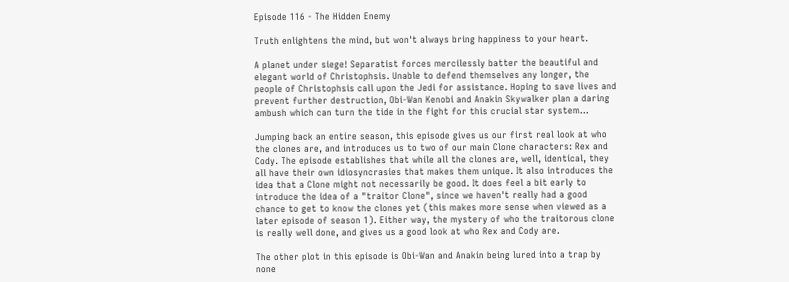Episode 116 - The Hidden Enemy

Truth enlightens the mind, but won't always bring happiness to your heart.

A planet under siege! Separatist forces mercilessly batter the beautiful and elegant world of Christophsis. Unable to defend themselves any longer, the people of Christophsis call upon the Jedi for assistance. Hoping to save lives and prevent further destruction, Obi-Wan Kenobi and Anakin Skywalker plan a daring ambush which can turn the tide in the fight for this crucial star system...

Jumping back an entire season, this episode gives us our first real look at who the clones are, and introduces us to two of our main Clone characters: Rex and Cody. The episode establishes that while all the clones are, well, identical, they all have their own idiosyncrasies that makes them unique. It also introduces the idea that a Clone might not necessarily be good. It does feel a bit early to introduce the idea of a "traitor Clone", since we haven't really had a good chance to get to know the clones yet (this makes more sense when viewed as a later episode of season 1). Either way, the mystery of who the traitorous clone is really well done, and gives us a good look at who Rex and Cody are.

The other plot in this episode is Obi-Wan and Anakin being lured into a trap by none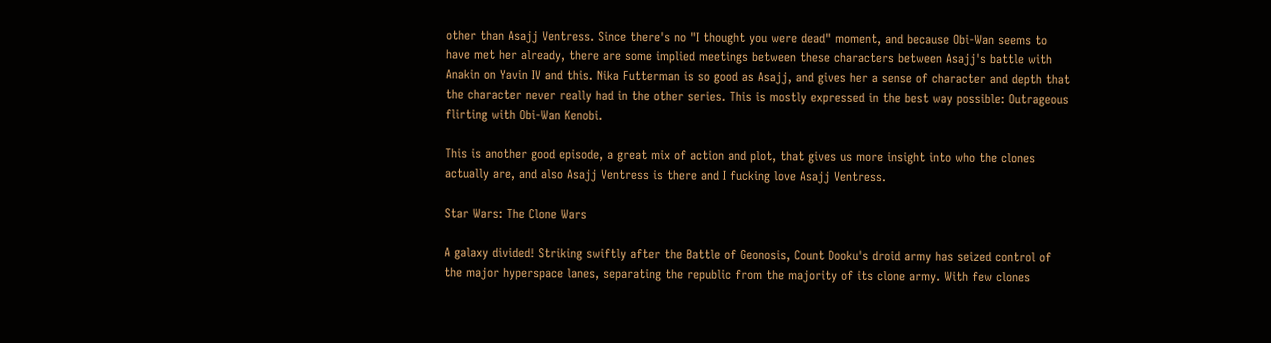other than Asajj Ventress. Since there's no "I thought you were dead" moment, and because Obi-Wan seems to have met her already, there are some implied meetings between these characters between Asajj's battle with Anakin on Yavin IV and this. Nika Futterman is so good as Asajj, and gives her a sense of character and depth that the character never really had in the other series. This is mostly expressed in the best way possible: Outrageous flirting with Obi-Wan Kenobi.

This is another good episode, a great mix of action and plot, that gives us more insight into who the clones actually are, and also Asajj Ventress is there and I fucking love Asajj Ventress.

Star Wars: The Clone Wars

A galaxy divided! Striking swiftly after the Battle of Geonosis, Count Dooku's droid army has seized control of the major hyperspace lanes, separating the republic from the majority of its clone army. With few clones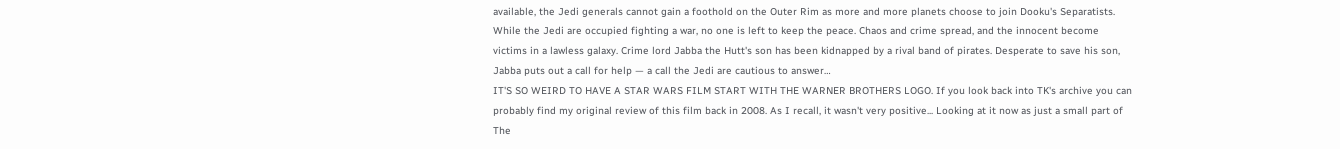available, the Jedi generals cannot gain a foothold on the Outer Rim as more and more planets choose to join Dooku's Separatists. While the Jedi are occupied fighting a war, no one is left to keep the peace. Chaos and crime spread, and the innocent become victims in a lawless galaxy. Crime lord Jabba the Hutt's son has been kidnapped by a rival band of pirates. Desperate to save his son, Jabba puts out a call for help — a call the Jedi are cautious to answer…
IT'S SO WEIRD TO HAVE A STAR WARS FILM START WITH THE WARNER BROTHERS LOGO. If you look back into TK's archive you can probably find my original review of this film back in 2008. As I recall, it wasn't very positive... Looking at it now as just a small part of The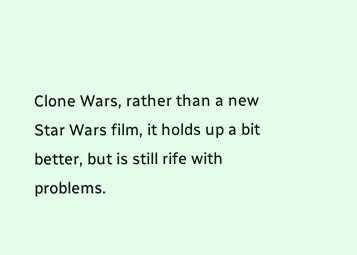Clone Wars, rather than a new Star Wars film, it holds up a bit better, but is still rife with problems.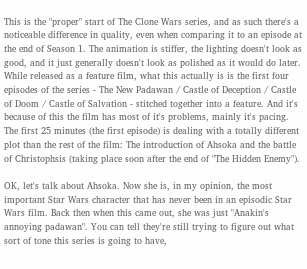This is the "proper" start of The Clone Wars series, and as such there's a noticeable difference in quality, even when comparing it to an episode at the end of Season 1. The animation is stiffer, the lighting doesn't look as good, and it just generally doesn't look as polished as it would do later. While released as a feature film, what this actually is is the first four episodes of the series - The New Padawan / Castle of Deception / Castle of Doom / Castle of Salvation - stitched together into a feature. And it's because of this the film has most of it's problems, mainly it's pacing. The first 25 minutes (the first episode) is dealing with a totally different plot than the rest of the film: The introduction of Ahsoka and the battle of Christophsis (taking place soon after the end of "The Hidden Enemy").

OK, let's talk about Ahsoka. Now she is, in my opinion, the most important Star Wars character that has never been in an episodic Star Wars film. Back then when this came out, she was just "Anakin's annoying padawan". You can tell they're still trying to figure out what sort of tone this series is going to have,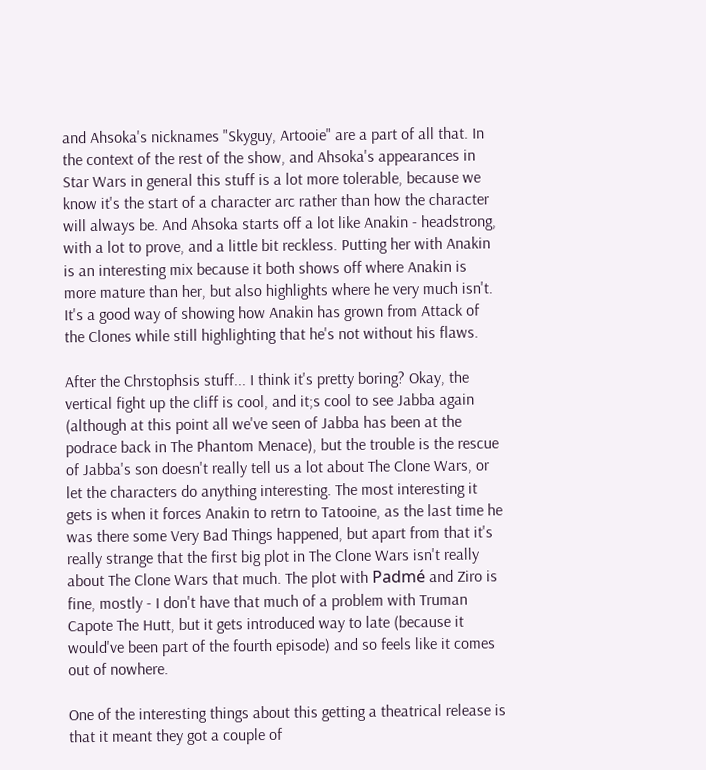and Ahsoka's nicknames "Skyguy, Artooie" are a part of all that. In the context of the rest of the show, and Ahsoka's appearances in Star Wars in general this stuff is a lot more tolerable, because we know it's the start of a character arc rather than how the character will always be. And Ahsoka starts off a lot like Anakin - headstrong, with a lot to prove, and a little bit reckless. Putting her with Anakin is an interesting mix because it both shows off where Anakin is more mature than her, but also highlights where he very much isn't. It's a good way of showing how Anakin has grown from Attack of the Clones while still highlighting that he's not without his flaws.

After the Chrstophsis stuff... I think it's pretty boring? Okay, the vertical fight up the cliff is cool, and it;s cool to see Jabba again (although at this point all we've seen of Jabba has been at the podrace back in The Phantom Menace), but the trouble is the rescue of Jabba's son doesn't really tell us a lot about The Clone Wars, or let the characters do anything interesting. The most interesting it gets is when it forces Anakin to retrn to Tatooine, as the last time he was there some Very Bad Things happened, but apart from that it's really strange that the first big plot in The Clone Wars isn't really about The Clone Wars that much. The plot with Padmé and Ziro is fine, mostly - I don't have that much of a problem with Truman Capote The Hutt, but it gets introduced way to late (because it would've been part of the fourth episode) and so feels like it comes out of nowhere.

One of the interesting things about this getting a theatrical release is that it meant they got a couple of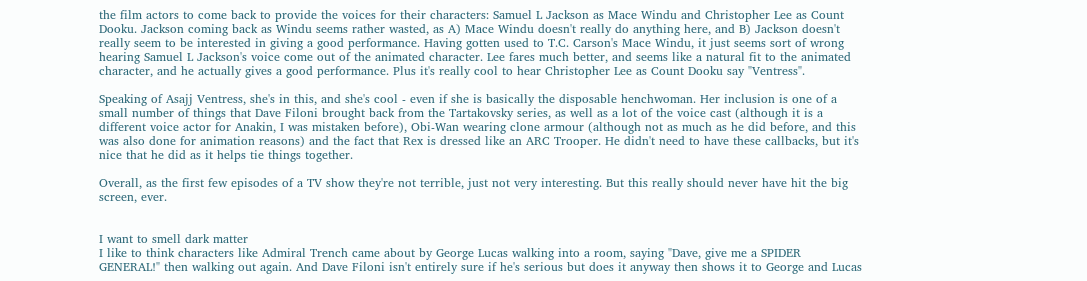the film actors to come back to provide the voices for their characters: Samuel L Jackson as Mace Windu and Christopher Lee as Count Dooku. Jackson coming back as Windu seems rather wasted, as A) Mace Windu doesn't really do anything here, and B) Jackson doesn't really seem to be interested in giving a good performance. Having gotten used to T.C. Carson's Mace Windu, it just seems sort of wrong hearing Samuel L Jackson's voice come out of the animated character. Lee fares much better, and seems like a natural fit to the animated character, and he actually gives a good performance. Plus it's really cool to hear Christopher Lee as Count Dooku say "Ventress".

Speaking of Asajj Ventress, she's in this, and she's cool - even if she is basically the disposable henchwoman. Her inclusion is one of a small number of things that Dave Filoni brought back from the Tartakovsky series, as well as a lot of the voice cast (although it is a different voice actor for Anakin, I was mistaken before), Obi-Wan wearing clone armour (although not as much as he did before, and this was also done for animation reasons) and the fact that Rex is dressed like an ARC Trooper. He didn't need to have these callbacks, but it's nice that he did as it helps tie things together.

Overall, as the first few episodes of a TV show they're not terrible, just not very interesting. But this really should never have hit the big screen, ever.


I want to smell dark matter
I like to think characters like Admiral Trench came about by George Lucas walking into a room, saying "Dave, give me a SPIDER GENERAL!" then walking out again. And Dave Filoni isn't entirely sure if he's serious but does it anyway then shows it to George and Lucas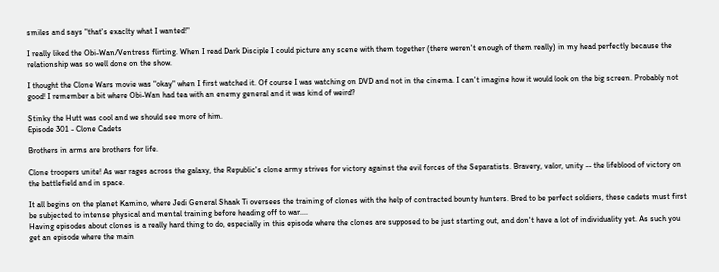smiles and says "that's exaclty what I wanted!"

I really liked the Obi-Wan/Ventress flirting. When I read Dark Disciple I could picture any scene with them together (there weren't enough of them really) in my head perfectly because the relationship was so well done on the show.

I thought the Clone Wars movie was "okay" when I first watched it. Of course I was watching on DVD and not in the cinema. I can't imagine how it would look on the big screen. Probably not good! I remember a bit where Obi-Wan had tea with an enemy general and it was kind of weird?

Stinky the Hutt was cool and we should see more of him.
Episode 301 - Clone Cadets

Brothers in arms are brothers for life.

Clone troopers unite! As war rages across the galaxy, the Republic's clone army strives for victory against the evil forces of the Separatists. Bravery, valor, unity -- the lifeblood of victory on the battlefield and in space.

It all begins on the planet Kamino, where Jedi General Shaak Ti oversees the training of clones with the help of contracted bounty hunters. Bred to be perfect soldiers, these cadets must first be subjected to intense physical and mental training before heading off to war....
Having episodes about clones is a really hard thing to do, especially in this episode where the clones are supposed to be just starting out, and don't have a lot of individuality yet. As such you get an episode where the main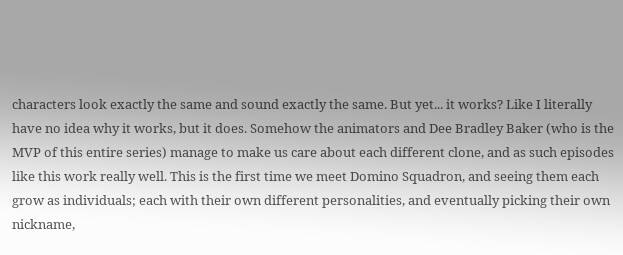characters look exactly the same and sound exactly the same. But yet... it works? Like I literally have no idea why it works, but it does. Somehow the animators and Dee Bradley Baker (who is the MVP of this entire series) manage to make us care about each different clone, and as such episodes like this work really well. This is the first time we meet Domino Squadron, and seeing them each grow as individuals; each with their own different personalities, and eventually picking their own nickname,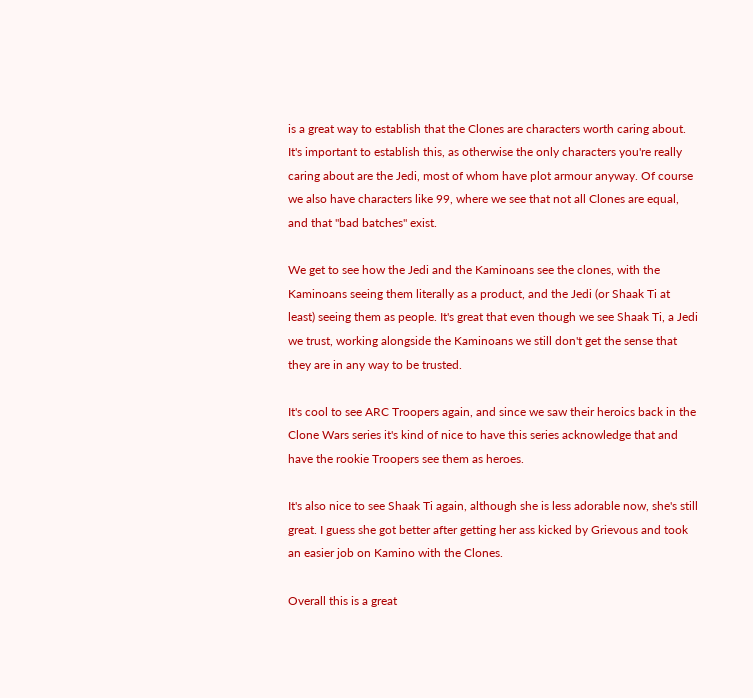is a great way to establish that the Clones are characters worth caring about. It's important to establish this, as otherwise the only characters you're really caring about are the Jedi, most of whom have plot armour anyway. Of course we also have characters like 99, where we see that not all Clones are equal, and that "bad batches" exist.

We get to see how the Jedi and the Kaminoans see the clones, with the Kaminoans seeing them literally as a product, and the Jedi (or Shaak Ti at least) seeing them as people. It's great that even though we see Shaak Ti, a Jedi we trust, working alongside the Kaminoans we still don't get the sense that they are in any way to be trusted.

It's cool to see ARC Troopers again, and since we saw their heroics back in the Clone Wars series it's kind of nice to have this series acknowledge that and have the rookie Troopers see them as heroes.

It's also nice to see Shaak Ti again, although she is less adorable now, she's still great. I guess she got better after getting her ass kicked by Grievous and took an easier job on Kamino with the Clones.

Overall this is a great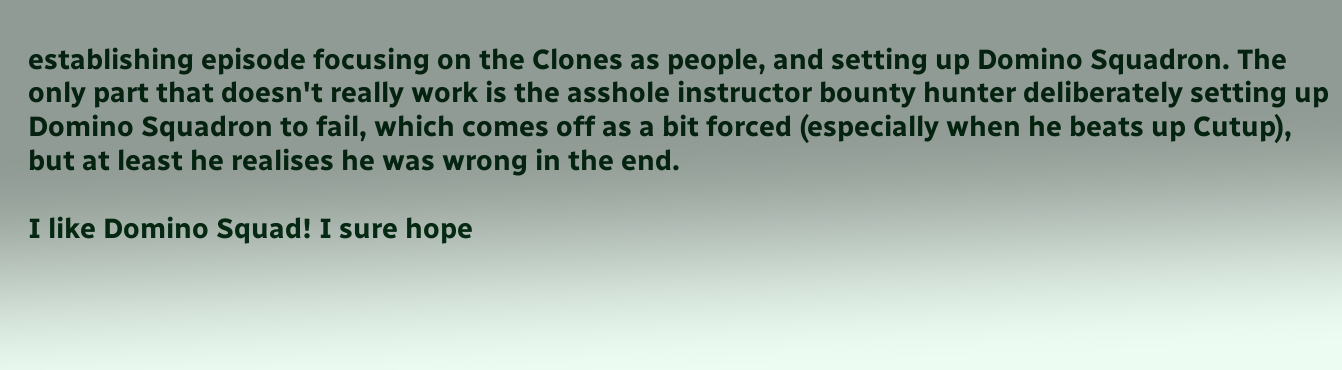establishing episode focusing on the Clones as people, and setting up Domino Squadron. The only part that doesn't really work is the asshole instructor bounty hunter deliberately setting up Domino Squadron to fail, which comes off as a bit forced (especially when he beats up Cutup), but at least he realises he was wrong in the end.

I like Domino Squad! I sure hope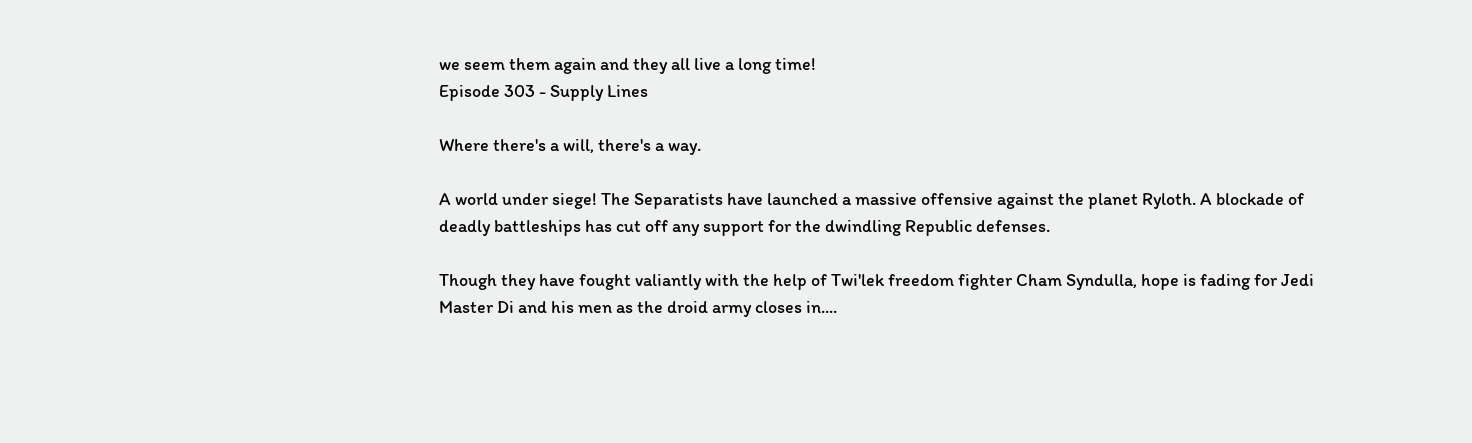we seem them again and they all live a long time!
Episode 303 - Supply Lines

Where there's a will, there's a way.

A world under siege! The Separatists have launched a massive offensive against the planet Ryloth. A blockade of deadly battleships has cut off any support for the dwindling Republic defenses.

Though they have fought valiantly with the help of Twi'lek freedom fighter Cham Syndulla, hope is fading for Jedi Master Di and his men as the droid army closes in....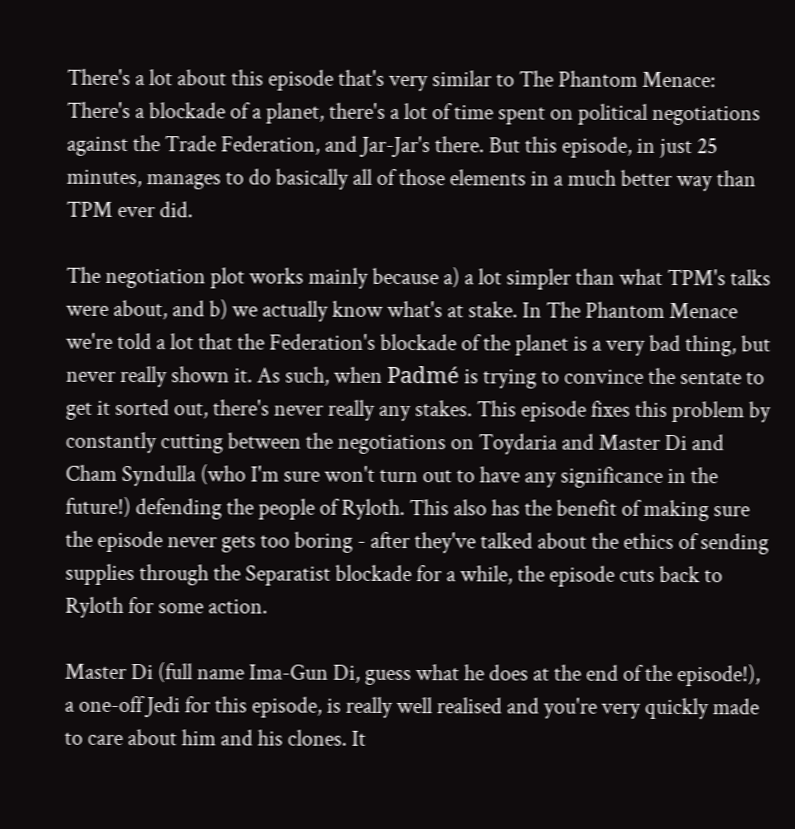There's a lot about this episode that's very similar to The Phantom Menace: There's a blockade of a planet, there's a lot of time spent on political negotiations against the Trade Federation, and Jar-Jar's there. But this episode, in just 25 minutes, manages to do basically all of those elements in a much better way than TPM ever did.

The negotiation plot works mainly because a) a lot simpler than what TPM's talks were about, and b) we actually know what's at stake. In The Phantom Menace we're told a lot that the Federation's blockade of the planet is a very bad thing, but never really shown it. As such, when Padmé is trying to convince the sentate to get it sorted out, there's never really any stakes. This episode fixes this problem by constantly cutting between the negotiations on Toydaria and Master Di and Cham Syndulla (who I'm sure won't turn out to have any significance in the future!) defending the people of Ryloth. This also has the benefit of making sure the episode never gets too boring - after they've talked about the ethics of sending supplies through the Separatist blockade for a while, the episode cuts back to Ryloth for some action.

Master Di (full name Ima-Gun Di, guess what he does at the end of the episode!), a one-off Jedi for this episode, is really well realised and you're very quickly made to care about him and his clones. It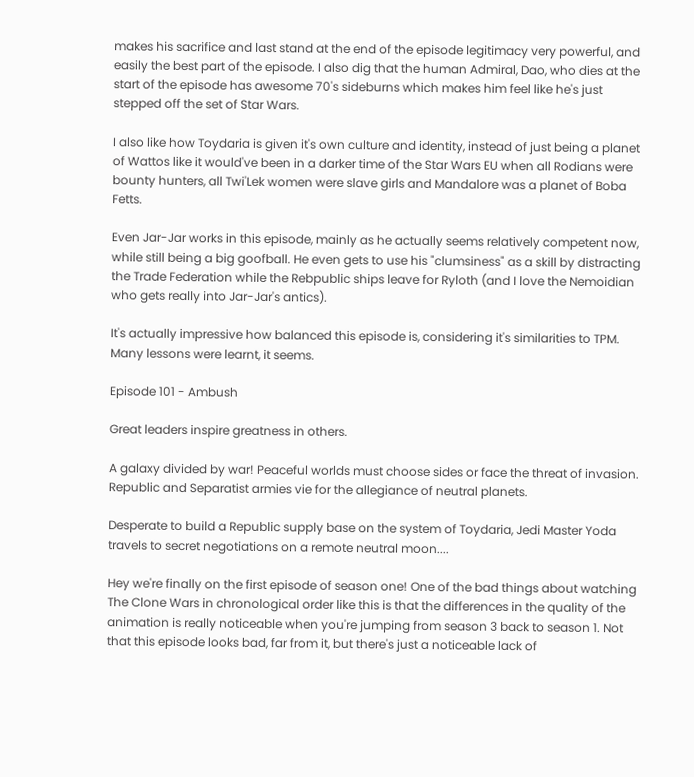makes his sacrifice and last stand at the end of the episode legitimacy very powerful, and easily the best part of the episode. I also dig that the human Admiral, Dao, who dies at the start of the episode has awesome 70's sideburns which makes him feel like he's just stepped off the set of Star Wars.

I also like how Toydaria is given it's own culture and identity, instead of just being a planet of Wattos like it would've been in a darker time of the Star Wars EU when all Rodians were bounty hunters, all Twi'Lek women were slave girls and Mandalore was a planet of Boba Fetts.

Even Jar-Jar works in this episode, mainly as he actually seems relatively competent now, while still being a big goofball. He even gets to use his "clumsiness" as a skill by distracting the Trade Federation while the Rebpublic ships leave for Ryloth (and I love the Nemoidian who gets really into Jar-Jar's antics).

It's actually impressive how balanced this episode is, considering it's similarities to TPM. Many lessons were learnt, it seems.

Episode 101 - Ambush

Great leaders inspire greatness in others.

A galaxy divided by war! Peaceful worlds must choose sides or face the threat of invasion. Republic and Separatist armies vie for the allegiance of neutral planets.

Desperate to build a Republic supply base on the system of Toydaria, Jedi Master Yoda travels to secret negotiations on a remote neutral moon....

Hey we're finally on the first episode of season one! One of the bad things about watching The Clone Wars in chronological order like this is that the differences in the quality of the animation is really noticeable when you're jumping from season 3 back to season 1. Not that this episode looks bad, far from it, but there's just a noticeable lack of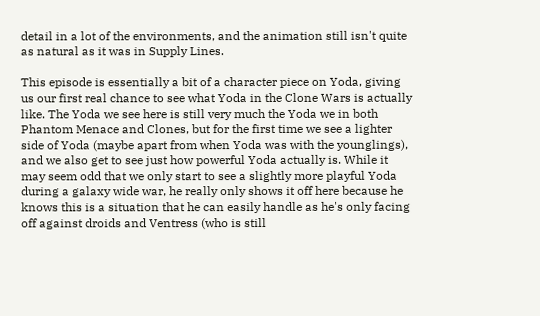detail in a lot of the environments, and the animation still isn't quite as natural as it was in Supply Lines.

This episode is essentially a bit of a character piece on Yoda, giving us our first real chance to see what Yoda in the Clone Wars is actually like. The Yoda we see here is still very much the Yoda we in both Phantom Menace and Clones, but for the first time we see a lighter side of Yoda (maybe apart from when Yoda was with the younglings), and we also get to see just how powerful Yoda actually is. While it may seem odd that we only start to see a slightly more playful Yoda during a galaxy wide war, he really only shows it off here because he knows this is a situation that he can easily handle as he's only facing off against droids and Ventress (who is still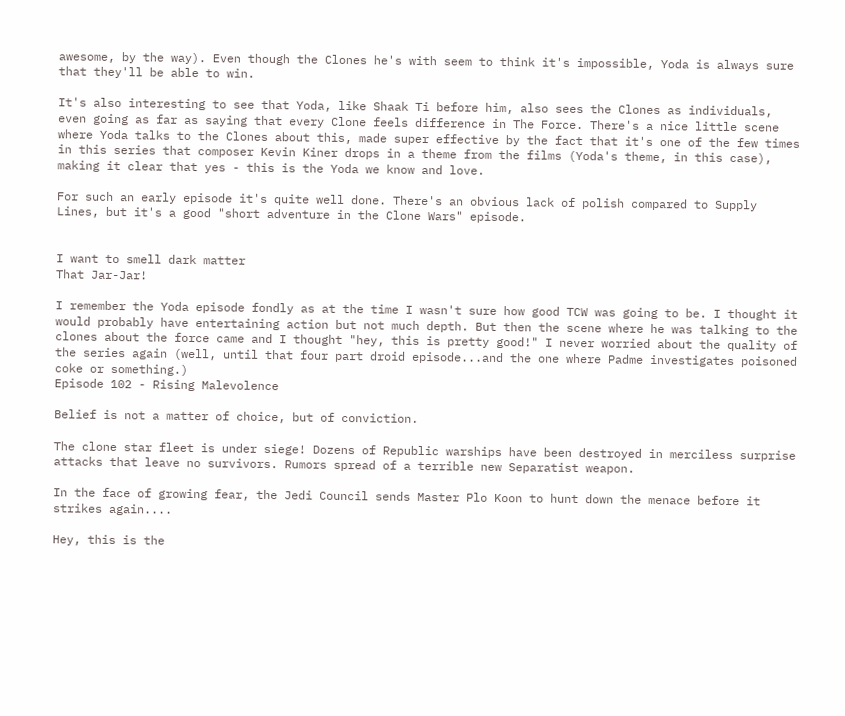awesome, by the way). Even though the Clones he's with seem to think it's impossible, Yoda is always sure that they'll be able to win.

It's also interesting to see that Yoda, like Shaak Ti before him, also sees the Clones as individuals, even going as far as saying that every Clone feels difference in The Force. There's a nice little scene where Yoda talks to the Clones about this, made super effective by the fact that it's one of the few times in this series that composer Kevin Kiner drops in a theme from the films (Yoda's theme, in this case), making it clear that yes - this is the Yoda we know and love.

For such an early episode it's quite well done. There's an obvious lack of polish compared to Supply Lines, but it's a good "short adventure in the Clone Wars" episode.


I want to smell dark matter
That Jar-Jar!

I remember the Yoda episode fondly as at the time I wasn't sure how good TCW was going to be. I thought it would probably have entertaining action but not much depth. But then the scene where he was talking to the clones about the force came and I thought "hey, this is pretty good!" I never worried about the quality of the series again (well, until that four part droid episode...and the one where Padme investigates poisoned coke or something.)
Episode 102 - Rising Malevolence

Belief is not a matter of choice, but of conviction.

The clone star fleet is under siege! Dozens of Republic warships have been destroyed in merciless surprise attacks that leave no survivors. Rumors spread of a terrible new Separatist weapon.

In the face of growing fear, the Jedi Council sends Master Plo Koon to hunt down the menace before it strikes again....

Hey, this is the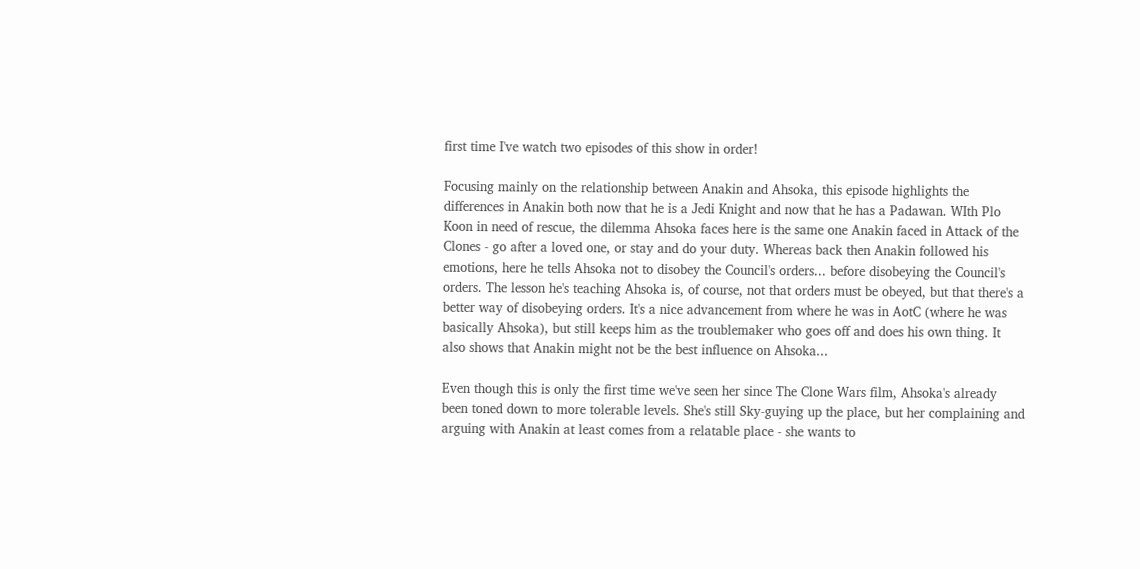first time I've watch two episodes of this show in order!

Focusing mainly on the relationship between Anakin and Ahsoka, this episode highlights the differences in Anakin both now that he is a Jedi Knight and now that he has a Padawan. WIth Plo Koon in need of rescue, the dilemma Ahsoka faces here is the same one Anakin faced in Attack of the Clones - go after a loved one, or stay and do your duty. Whereas back then Anakin followed his emotions, here he tells Ahsoka not to disobey the Council's orders... before disobeying the Council's orders. The lesson he's teaching Ahsoka is, of course, not that orders must be obeyed, but that there's a better way of disobeying orders. It's a nice advancement from where he was in AotC (where he was basically Ahsoka), but still keeps him as the troublemaker who goes off and does his own thing. It also shows that Anakin might not be the best influence on Ahsoka...

Even though this is only the first time we've seen her since The Clone Wars film, Ahsoka's already been toned down to more tolerable levels. She's still Sky-guying up the place, but her complaining and arguing with Anakin at least comes from a relatable place - she wants to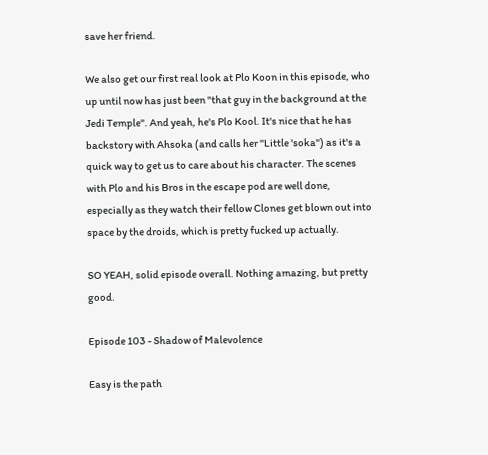save her friend.

We also get our first real look at Plo Koon in this episode, who up until now has just been "that guy in the background at the Jedi Temple". And yeah, he's Plo Kool. It's nice that he has backstory with Ahsoka (and calls her "Little 'soka") as it's a quick way to get us to care about his character. The scenes with Plo and his Bros in the escape pod are well done, especially as they watch their fellow Clones get blown out into space by the droids, which is pretty fucked up actually.

SO YEAH, solid episode overall. Nothing amazing, but pretty good.

Episode 103 - Shadow of Malevolence

Easy is the path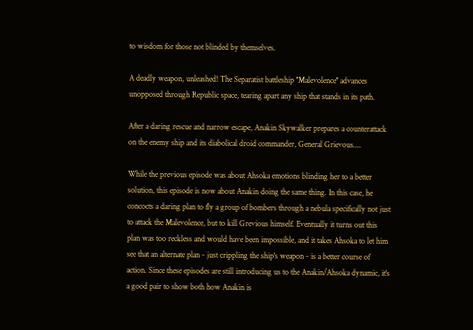to wisdom for those not blinded by themselves.

A deadly weapon, unleashed! The Separatist battleship ''Malevolence'' advances unopposed through Republic space, tearing apart any ship that stands in its path.

After a daring rescue and narrow escape, Anakin Skywalker prepares a counterattack on the enemy ship and its diabolical droid commander, General Grievous....

While the previous episode was about Ahsoka emotions blinding her to a better solution, this episode is now about Anakin doing the same thing. In this case, he concocts a daring plan to fly a group of bombers through a nebula specifically not just to attack the Malevolence, but to kill Grevious himself. Eventually it turns out this plan was too reckless and would have been impossible, and it takes Ahsoka to let him see that an alternate plan - just crippling the ship's weapon - is a better course of action. Since these episodes are still introducing us to the Anakin/Ahsoka dynamic, it's a good pair to show both how Anakin is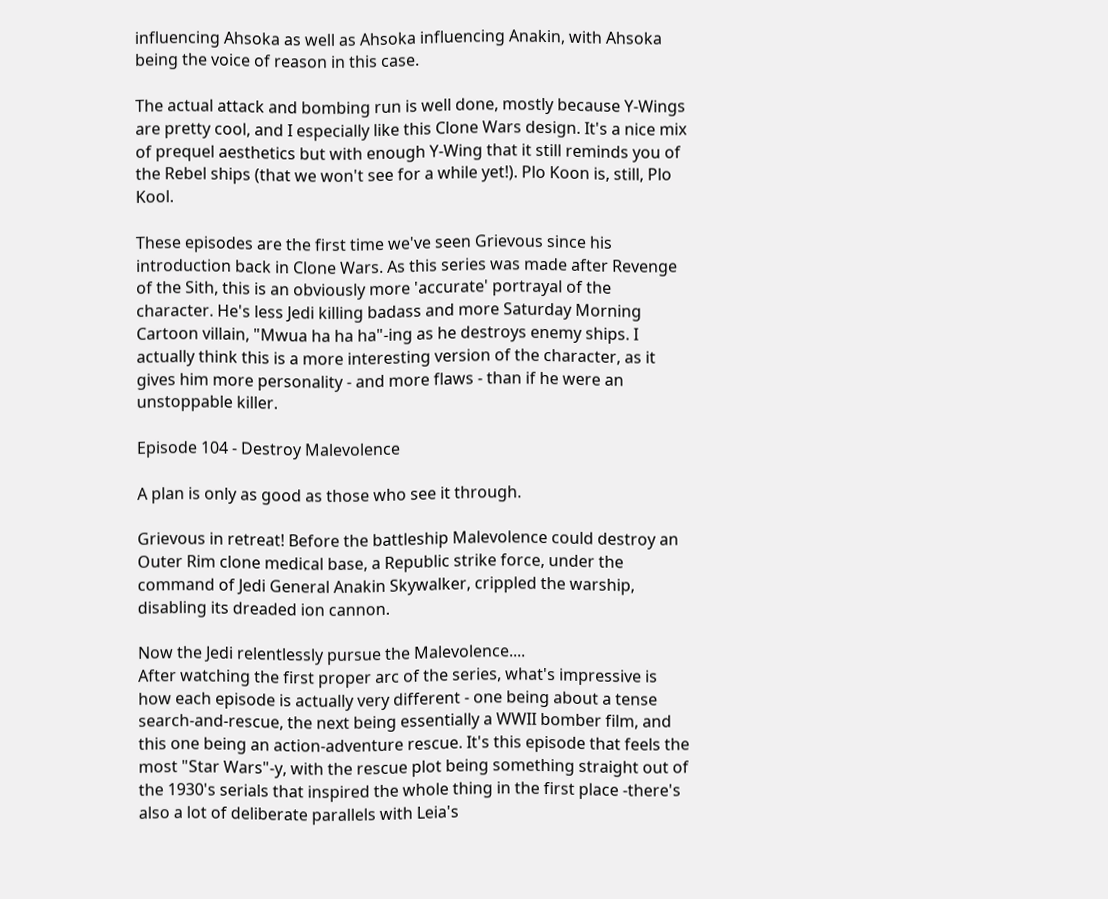influencing Ahsoka as well as Ahsoka influencing Anakin, with Ahsoka being the voice of reason in this case.

The actual attack and bombing run is well done, mostly because Y-Wings are pretty cool, and I especially like this Clone Wars design. It's a nice mix of prequel aesthetics but with enough Y-Wing that it still reminds you of the Rebel ships (that we won't see for a while yet!). Plo Koon is, still, Plo Kool.

These episodes are the first time we've seen Grievous since his introduction back in Clone Wars. As this series was made after Revenge of the Sith, this is an obviously more 'accurate' portrayal of the character. He's less Jedi killing badass and more Saturday Morning Cartoon villain, "Mwua ha ha ha"-ing as he destroys enemy ships. I actually think this is a more interesting version of the character, as it gives him more personality - and more flaws - than if he were an unstoppable killer.

Episode 104 - Destroy Malevolence

A plan is only as good as those who see it through.

Grievous in retreat! Before the battleship Malevolence could destroy an Outer Rim clone medical base, a Republic strike force, under the command of Jedi General Anakin Skywalker, crippled the warship, disabling its dreaded ion cannon.

Now the Jedi relentlessly pursue the Malevolence....
After watching the first proper arc of the series, what's impressive is how each episode is actually very different - one being about a tense search-and-rescue, the next being essentially a WWII bomber film, and this one being an action-adventure rescue. It's this episode that feels the most "Star Wars"-y, with the rescue plot being something straight out of the 1930's serials that inspired the whole thing in the first place -there's also a lot of deliberate parallels with Leia's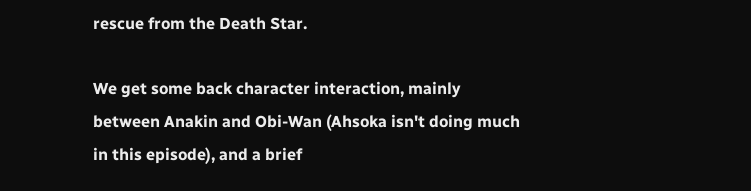rescue from the Death Star.

We get some back character interaction, mainly between Anakin and Obi-Wan (Ahsoka isn't doing much in this episode), and a brief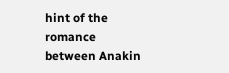hint of the romance between Anakin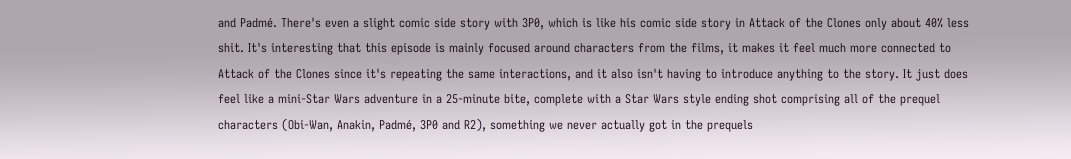and Padmé. There's even a slight comic side story with 3P0, which is like his comic side story in Attack of the Clones only about 40% less shit. It's interesting that this episode is mainly focused around characters from the films, it makes it feel much more connected to Attack of the Clones since it's repeating the same interactions, and it also isn't having to introduce anything to the story. It just does feel like a mini-Star Wars adventure in a 25-minute bite, complete with a Star Wars style ending shot comprising all of the prequel characters (Obi-Wan, Anakin, Padmé, 3P0 and R2), something we never actually got in the prequels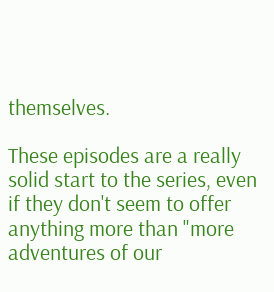themselves.

These episodes are a really solid start to the series, even if they don't seem to offer anything more than "more adventures of our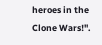heroes in the Clone Wars!".